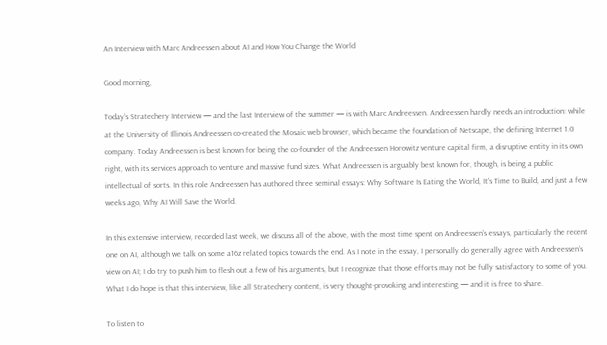An Interview with Marc Andreessen about AI and How You Change the World

Good morning,

Today’s Stratechery Interview — and the last Interview of the summer — is with Marc Andreessen. Andreessen hardly needs an introduction: while at the University of Illinois Andreessen co-created the Mosaic web browser, which became the foundation of Netscape, the defining Internet 1.0 company. Today Andreessen is best known for being the co-founder of the Andreessen Horowitz venture capital firm, a disruptive entity in its own right, with its services approach to venture and massive fund sizes. What Andreessen is arguably best known for, though, is being a public intellectual of sorts. In this role Andreessen has authored three seminal essays: Why Software Is Eating the World, It’s Time to Build, and just a few weeks ago, Why AI Will Save the World.

In this extensive interview, recorded last week, we discuss all of the above, with the most time spent on Andreessen’s essays, particularly the recent one on AI, although we talk on some a16z related topics towards the end. As I note in the essay, I personally do generally agree with Andreessen’s view on AI; I do try to push him to flesh out a few of his arguments, but I recognize that those efforts may not be fully satisfactory to some of you. What I do hope is that this interview, like all Stratechery content, is very thought-provoking and interesting — and it is free to share.

To listen to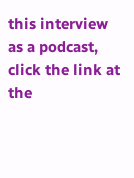this interview as a podcast, click the link at the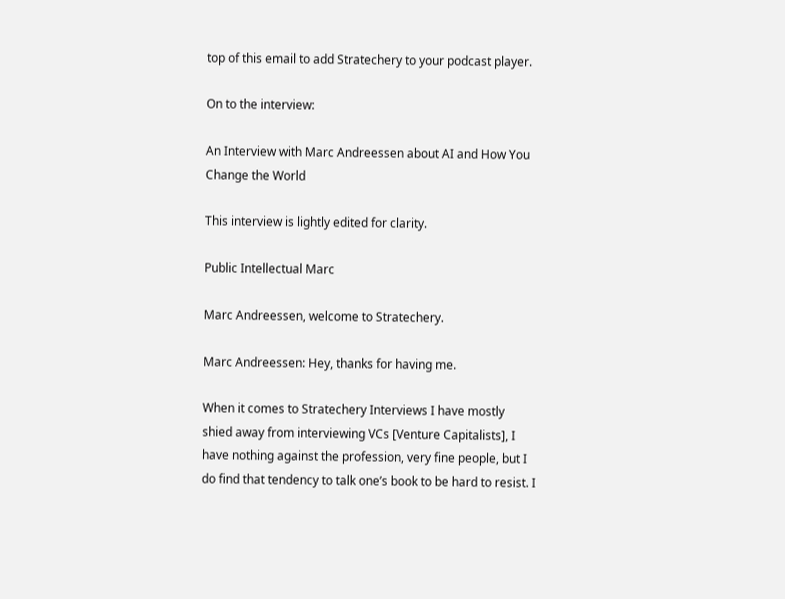top of this email to add Stratechery to your podcast player.

On to the interview:

An Interview with Marc Andreessen about AI and How You Change the World

This interview is lightly edited for clarity.

Public Intellectual Marc

Marc Andreessen, welcome to Stratechery.

Marc Andreessen: Hey, thanks for having me.

When it comes to Stratechery Interviews I have mostly shied away from interviewing VCs [Venture Capitalists], I have nothing against the profession, very fine people, but I do find that tendency to talk one’s book to be hard to resist. I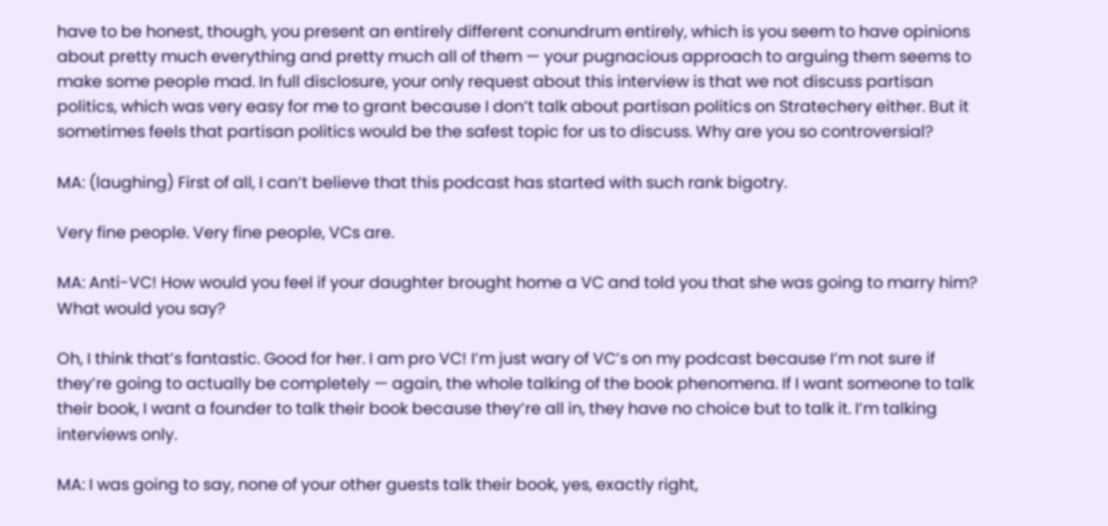have to be honest, though, you present an entirely different conundrum entirely, which is you seem to have opinions about pretty much everything and pretty much all of them — your pugnacious approach to arguing them seems to make some people mad. In full disclosure, your only request about this interview is that we not discuss partisan politics, which was very easy for me to grant because I don’t talk about partisan politics on Stratechery either. But it sometimes feels that partisan politics would be the safest topic for us to discuss. Why are you so controversial?

MA: (laughing) First of all, I can’t believe that this podcast has started with such rank bigotry.

Very fine people. Very fine people, VCs are.

MA: Anti-VC! How would you feel if your daughter brought home a VC and told you that she was going to marry him? What would you say?

Oh, I think that’s fantastic. Good for her. I am pro VC! I’m just wary of VC’s on my podcast because I’m not sure if they’re going to actually be completely — again, the whole talking of the book phenomena. If I want someone to talk their book, I want a founder to talk their book because they’re all in, they have no choice but to talk it. I’m talking interviews only.

MA: I was going to say, none of your other guests talk their book, yes, exactly right,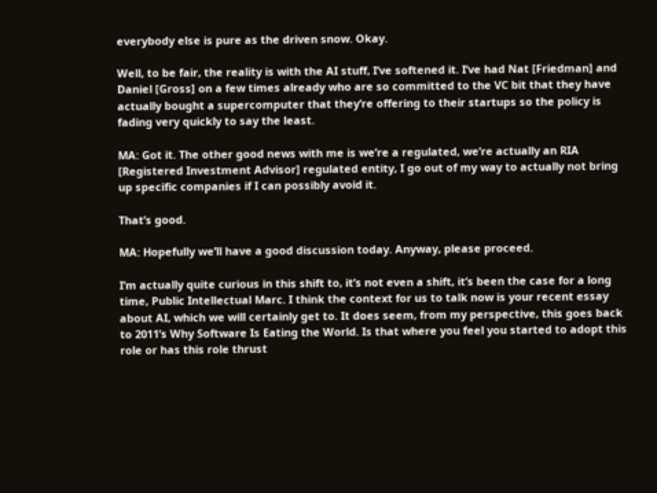everybody else is pure as the driven snow. Okay.

Well, to be fair, the reality is with the AI stuff, I’ve softened it. I’ve had Nat [Friedman] and Daniel [Gross] on a few times already who are so committed to the VC bit that they have actually bought a supercomputer that they’re offering to their startups so the policy is fading very quickly to say the least.

MA: Got it. The other good news with me is we’re a regulated, we’re actually an RIA [Registered Investment Advisor] regulated entity, I go out of my way to actually not bring up specific companies if I can possibly avoid it.

That’s good.

MA: Hopefully we’ll have a good discussion today. Anyway, please proceed.

I’m actually quite curious in this shift to, it’s not even a shift, it’s been the case for a long time, Public Intellectual Marc. I think the context for us to talk now is your recent essay about AI, which we will certainly get to. It does seem, from my perspective, this goes back to 2011’s Why Software Is Eating the World. Is that where you feel you started to adopt this role or has this role thrust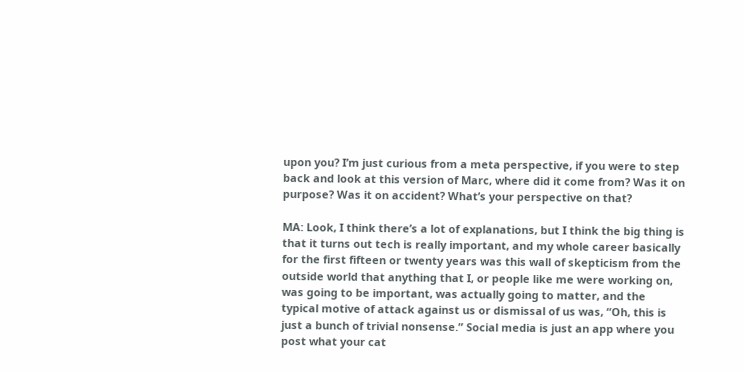upon you? I’m just curious from a meta perspective, if you were to step back and look at this version of Marc, where did it come from? Was it on purpose? Was it on accident? What’s your perspective on that?

MA: Look, I think there’s a lot of explanations, but I think the big thing is that it turns out tech is really important, and my whole career basically for the first fifteen or twenty years was this wall of skepticism from the outside world that anything that I, or people like me were working on, was going to be important, was actually going to matter, and the typical motive of attack against us or dismissal of us was, “Oh, this is just a bunch of trivial nonsense.” Social media is just an app where you post what your cat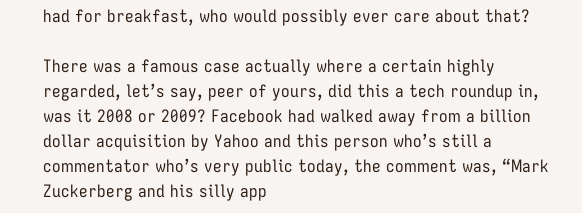had for breakfast, who would possibly ever care about that?

There was a famous case actually where a certain highly regarded, let’s say, peer of yours, did this a tech roundup in, was it 2008 or 2009? Facebook had walked away from a billion dollar acquisition by Yahoo and this person who’s still a commentator who’s very public today, the comment was, “Mark Zuckerberg and his silly app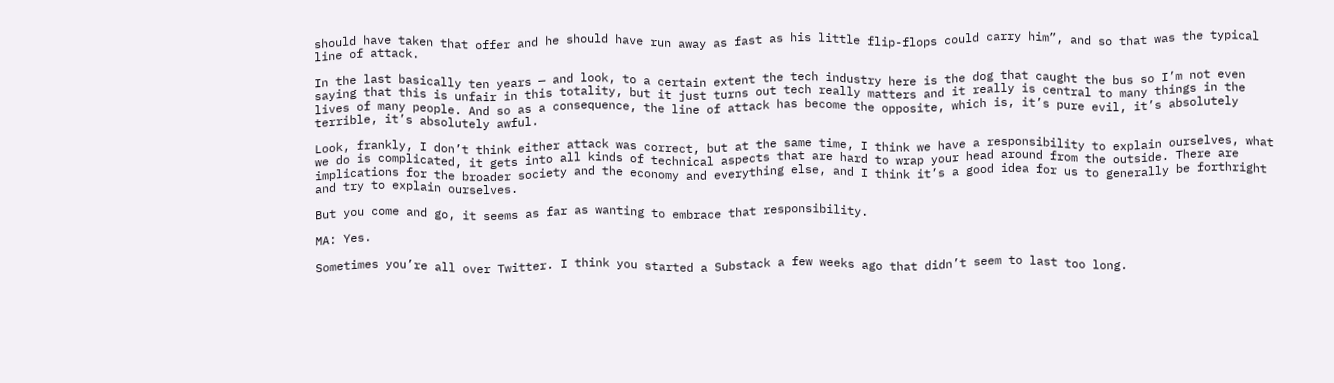should have taken that offer and he should have run away as fast as his little flip-flops could carry him”, and so that was the typical line of attack.

In the last basically ten years — and look, to a certain extent the tech industry here is the dog that caught the bus so I’m not even saying that this is unfair in this totality, but it just turns out tech really matters and it really is central to many things in the lives of many people. And so as a consequence, the line of attack has become the opposite, which is, it’s pure evil, it’s absolutely terrible, it’s absolutely awful.

Look, frankly, I don’t think either attack was correct, but at the same time, I think we have a responsibility to explain ourselves, what we do is complicated, it gets into all kinds of technical aspects that are hard to wrap your head around from the outside. There are implications for the broader society and the economy and everything else, and I think it’s a good idea for us to generally be forthright and try to explain ourselves.

But you come and go, it seems as far as wanting to embrace that responsibility.

MA: Yes.

Sometimes you’re all over Twitter. I think you started a Substack a few weeks ago that didn’t seem to last too long.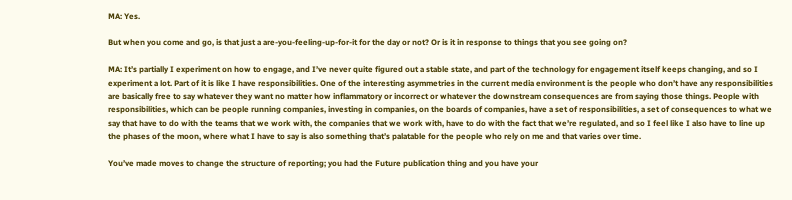MA: Yes.

But when you come and go, is that just a are-you-feeling-up-for-it for the day or not? Or is it in response to things that you see going on?

MA: It’s partially I experiment on how to engage, and I’ve never quite figured out a stable state, and part of the technology for engagement itself keeps changing, and so I experiment a lot. Part of it is like I have responsibilities. One of the interesting asymmetries in the current media environment is the people who don’t have any responsibilities are basically free to say whatever they want no matter how inflammatory or incorrect or whatever the downstream consequences are from saying those things. People with responsibilities, which can be people running companies, investing in companies, on the boards of companies, have a set of responsibilities, a set of consequences to what we say that have to do with the teams that we work with, the companies that we work with, have to do with the fact that we’re regulated, and so I feel like I also have to line up the phases of the moon, where what I have to say is also something that’s palatable for the people who rely on me and that varies over time.

You’ve made moves to change the structure of reporting; you had the Future publication thing and you have your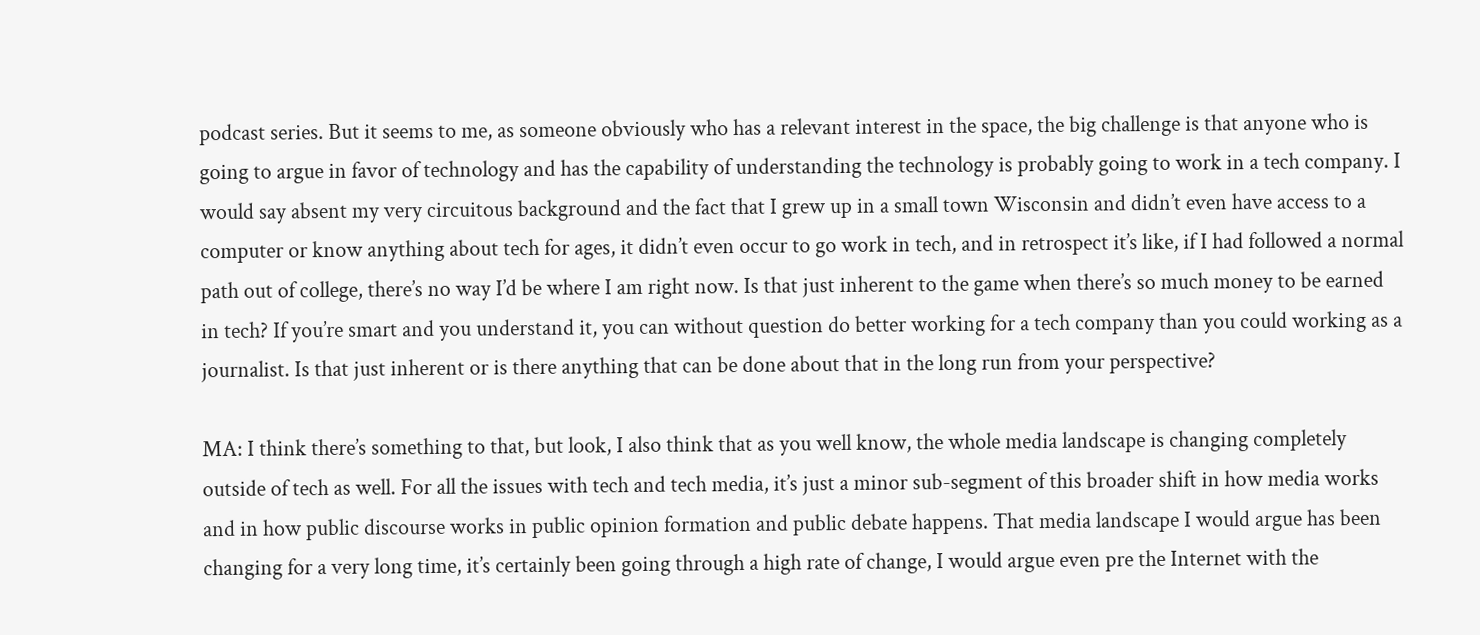podcast series. But it seems to me, as someone obviously who has a relevant interest in the space, the big challenge is that anyone who is going to argue in favor of technology and has the capability of understanding the technology is probably going to work in a tech company. I would say absent my very circuitous background and the fact that I grew up in a small town Wisconsin and didn’t even have access to a computer or know anything about tech for ages, it didn’t even occur to go work in tech, and in retrospect it’s like, if I had followed a normal path out of college, there’s no way I’d be where I am right now. Is that just inherent to the game when there’s so much money to be earned in tech? If you’re smart and you understand it, you can without question do better working for a tech company than you could working as a journalist. Is that just inherent or is there anything that can be done about that in the long run from your perspective?

MA: I think there’s something to that, but look, I also think that as you well know, the whole media landscape is changing completely outside of tech as well. For all the issues with tech and tech media, it’s just a minor sub-segment of this broader shift in how media works and in how public discourse works in public opinion formation and public debate happens. That media landscape I would argue has been changing for a very long time, it’s certainly been going through a high rate of change, I would argue even pre the Internet with the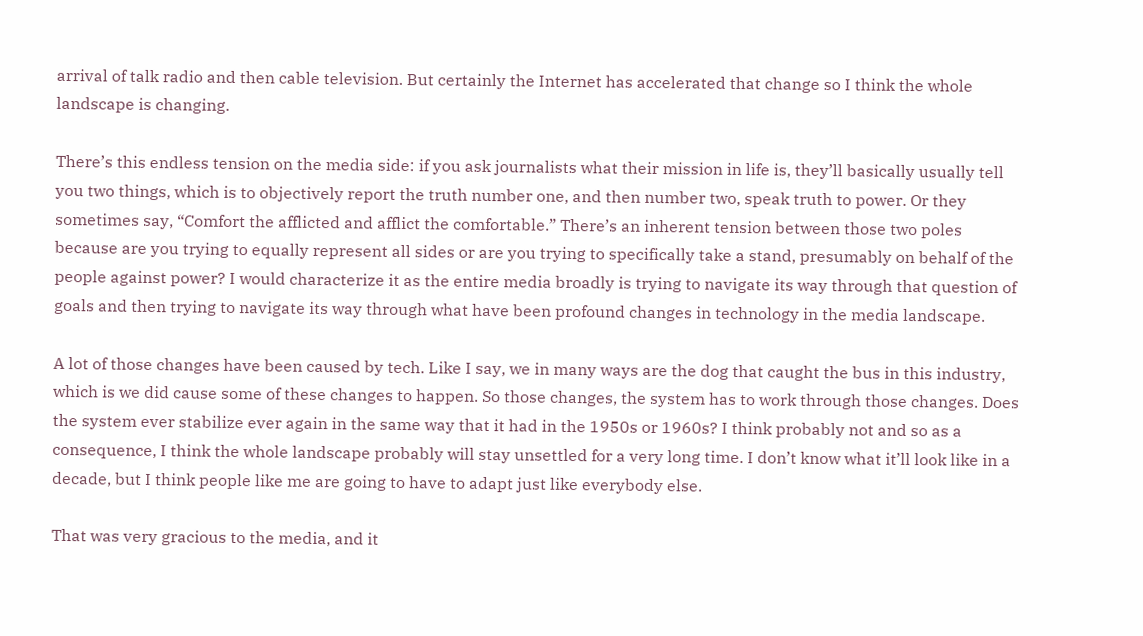arrival of talk radio and then cable television. But certainly the Internet has accelerated that change so I think the whole landscape is changing.

There’s this endless tension on the media side: if you ask journalists what their mission in life is, they’ll basically usually tell you two things, which is to objectively report the truth number one, and then number two, speak truth to power. Or they sometimes say, “Comfort the afflicted and afflict the comfortable.” There’s an inherent tension between those two poles because are you trying to equally represent all sides or are you trying to specifically take a stand, presumably on behalf of the people against power? I would characterize it as the entire media broadly is trying to navigate its way through that question of goals and then trying to navigate its way through what have been profound changes in technology in the media landscape.

A lot of those changes have been caused by tech. Like I say, we in many ways are the dog that caught the bus in this industry, which is we did cause some of these changes to happen. So those changes, the system has to work through those changes. Does the system ever stabilize ever again in the same way that it had in the 1950s or 1960s? I think probably not and so as a consequence, I think the whole landscape probably will stay unsettled for a very long time. I don’t know what it’ll look like in a decade, but I think people like me are going to have to adapt just like everybody else.

That was very gracious to the media, and it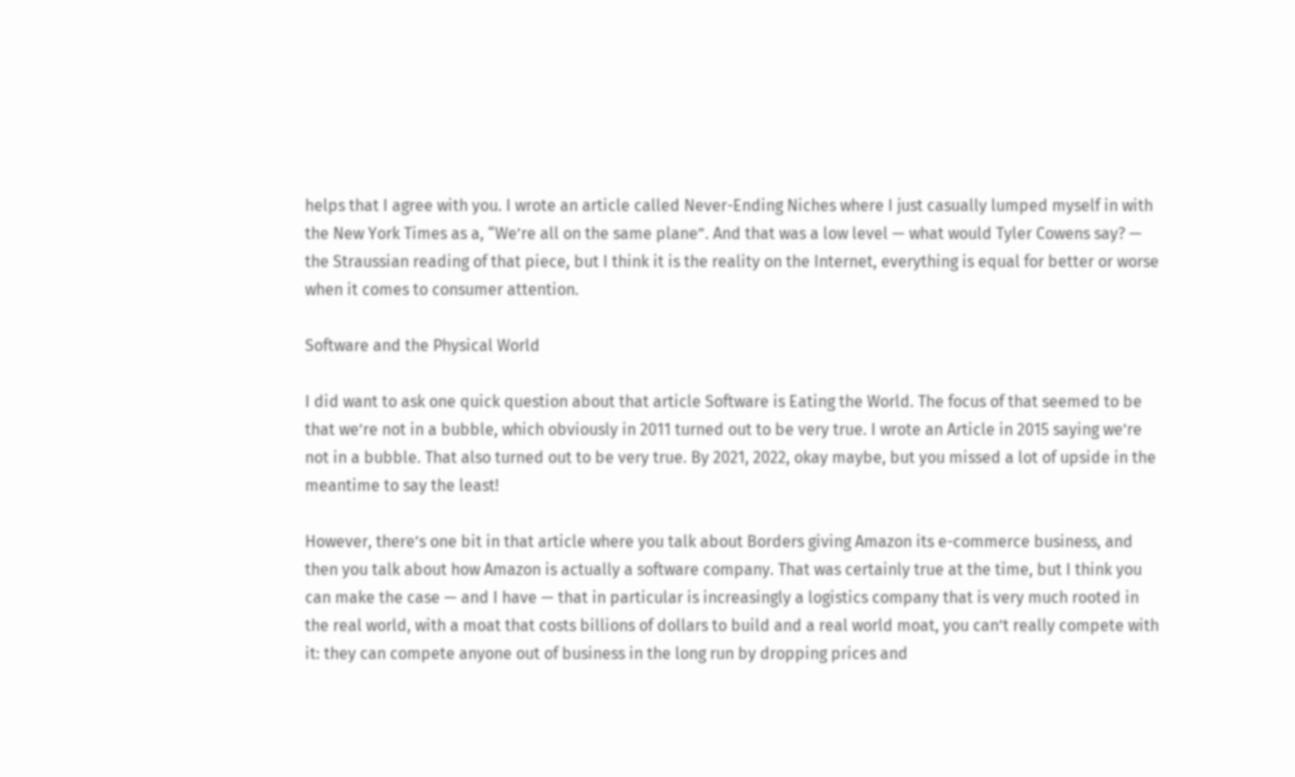helps that I agree with you. I wrote an article called Never-Ending Niches where I just casually lumped myself in with the New York Times as a, “We’re all on the same plane”. And that was a low level — what would Tyler Cowens say? — the Straussian reading of that piece, but I think it is the reality on the Internet, everything is equal for better or worse when it comes to consumer attention.

Software and the Physical World

I did want to ask one quick question about that article Software is Eating the World. The focus of that seemed to be that we’re not in a bubble, which obviously in 2011 turned out to be very true. I wrote an Article in 2015 saying we’re not in a bubble. That also turned out to be very true. By 2021, 2022, okay maybe, but you missed a lot of upside in the meantime to say the least!

However, there’s one bit in that article where you talk about Borders giving Amazon its e-commerce business, and then you talk about how Amazon is actually a software company. That was certainly true at the time, but I think you can make the case — and I have — that in particular is increasingly a logistics company that is very much rooted in the real world, with a moat that costs billions of dollars to build and a real world moat, you can’t really compete with it: they can compete anyone out of business in the long run by dropping prices and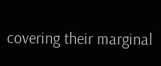covering their marginal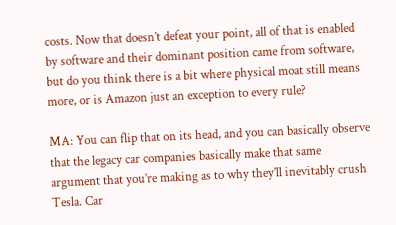costs. Now that doesn’t defeat your point, all of that is enabled by software and their dominant position came from software, but do you think there is a bit where physical moat still means more, or is Amazon just an exception to every rule?

MA: You can flip that on its head, and you can basically observe that the legacy car companies basically make that same argument that you’re making as to why they’ll inevitably crush Tesla. Car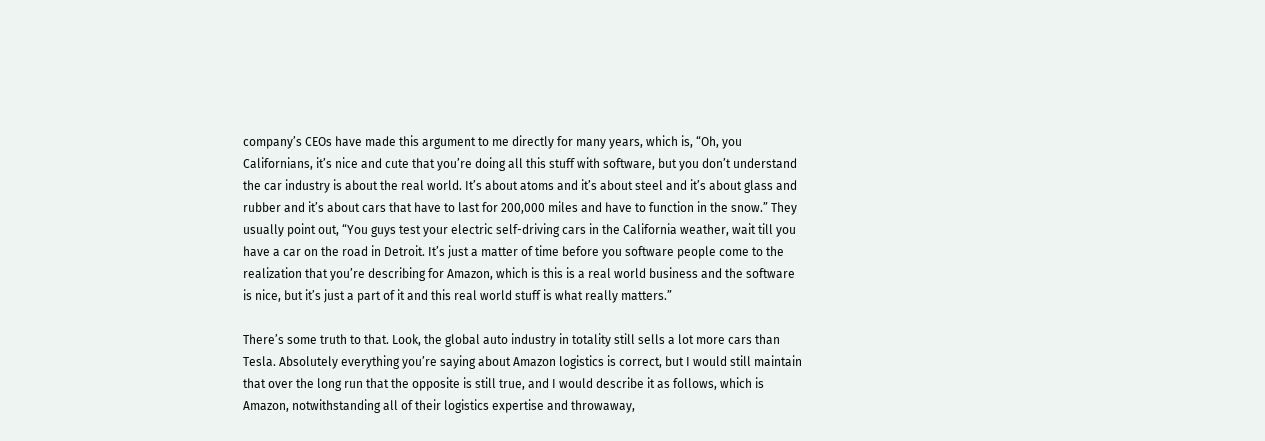company’s CEOs have made this argument to me directly for many years, which is, “Oh, you Californians, it’s nice and cute that you’re doing all this stuff with software, but you don’t understand the car industry is about the real world. It’s about atoms and it’s about steel and it’s about glass and rubber and it’s about cars that have to last for 200,000 miles and have to function in the snow.” They usually point out, “You guys test your electric self-driving cars in the California weather, wait till you have a car on the road in Detroit. It’s just a matter of time before you software people come to the realization that you’re describing for Amazon, which is this is a real world business and the software is nice, but it’s just a part of it and this real world stuff is what really matters.”

There’s some truth to that. Look, the global auto industry in totality still sells a lot more cars than Tesla. Absolutely everything you’re saying about Amazon logistics is correct, but I would still maintain that over the long run that the opposite is still true, and I would describe it as follows, which is Amazon, notwithstanding all of their logistics expertise and throwaway,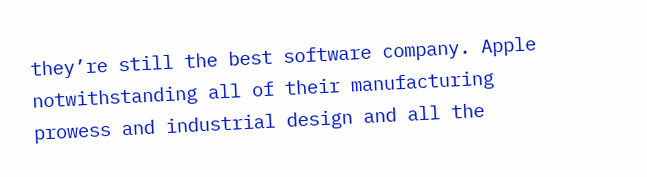they’re still the best software company. Apple notwithstanding all of their manufacturing prowess and industrial design and all the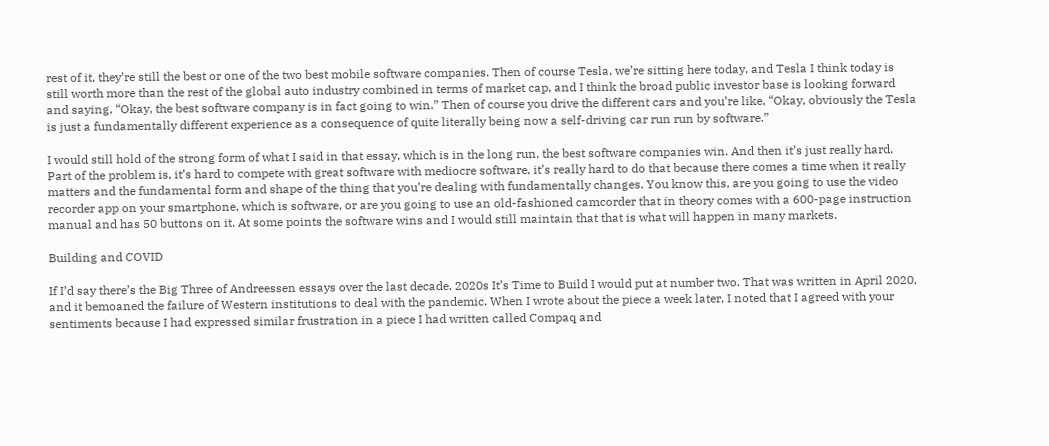rest of it, they’re still the best or one of the two best mobile software companies. Then of course Tesla, we’re sitting here today, and Tesla I think today is still worth more than the rest of the global auto industry combined in terms of market cap, and I think the broad public investor base is looking forward and saying, “Okay, the best software company is in fact going to win.” Then of course you drive the different cars and you’re like, “Okay, obviously the Tesla is just a fundamentally different experience as a consequence of quite literally being now a self-driving car run run by software.”

I would still hold of the strong form of what I said in that essay, which is in the long run, the best software companies win. And then it’s just really hard. Part of the problem is, it’s hard to compete with great software with mediocre software, it’s really hard to do that because there comes a time when it really matters and the fundamental form and shape of the thing that you’re dealing with fundamentally changes. You know this, are you going to use the video recorder app on your smartphone, which is software, or are you going to use an old-fashioned camcorder that in theory comes with a 600-page instruction manual and has 50 buttons on it. At some points the software wins and I would still maintain that that is what will happen in many markets.

Building and COVID

If I’d say there’s the Big Three of Andreessen essays over the last decade, 2020s It’s Time to Build I would put at number two. That was written in April 2020, and it bemoaned the failure of Western institutions to deal with the pandemic. When I wrote about the piece a week later, I noted that I agreed with your sentiments because I had expressed similar frustration in a piece I had written called Compaq and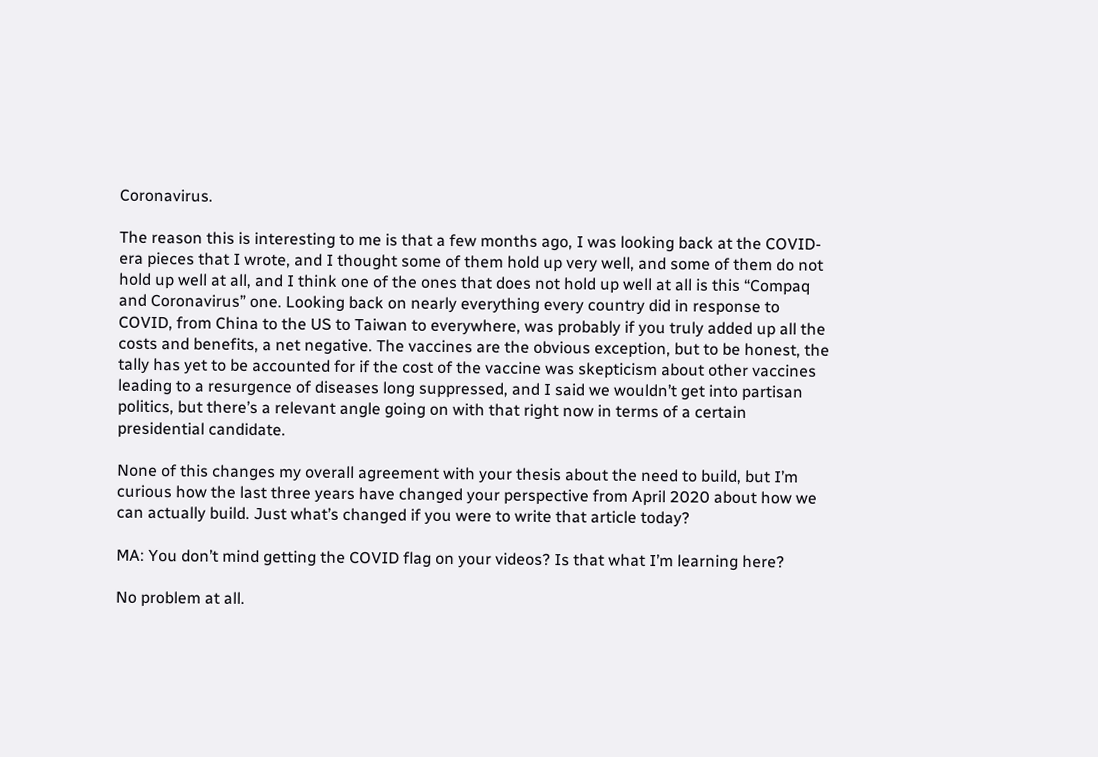Coronavirus.

The reason this is interesting to me is that a few months ago, I was looking back at the COVID-era pieces that I wrote, and I thought some of them hold up very well, and some of them do not hold up well at all, and I think one of the ones that does not hold up well at all is this “Compaq and Coronavirus” one. Looking back on nearly everything every country did in response to COVID, from China to the US to Taiwan to everywhere, was probably if you truly added up all the costs and benefits, a net negative. The vaccines are the obvious exception, but to be honest, the tally has yet to be accounted for if the cost of the vaccine was skepticism about other vaccines leading to a resurgence of diseases long suppressed, and I said we wouldn’t get into partisan politics, but there’s a relevant angle going on with that right now in terms of a certain presidential candidate.

None of this changes my overall agreement with your thesis about the need to build, but I’m curious how the last three years have changed your perspective from April 2020 about how we can actually build. Just what’s changed if you were to write that article today?

MA: You don’t mind getting the COVID flag on your videos? Is that what I’m learning here?

No problem at all.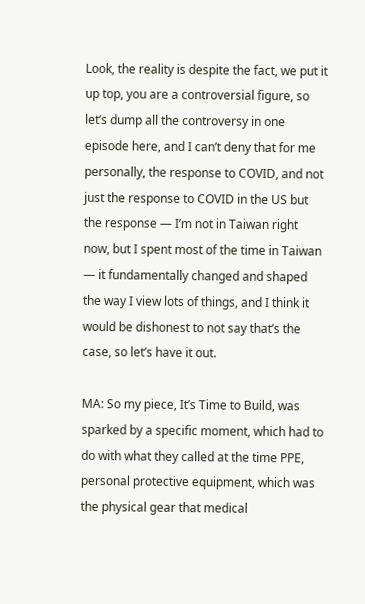Look, the reality is despite the fact, we put it up top, you are a controversial figure, so let’s dump all the controversy in one episode here, and I can’t deny that for me personally, the response to COVID, and not just the response to COVID in the US but the response — I’m not in Taiwan right now, but I spent most of the time in Taiwan — it fundamentally changed and shaped the way I view lots of things, and I think it would be dishonest to not say that’s the case, so let’s have it out.

MA: So my piece, It’s Time to Build, was sparked by a specific moment, which had to do with what they called at the time PPE, personal protective equipment, which was the physical gear that medical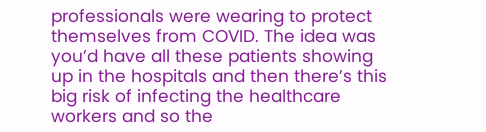professionals were wearing to protect themselves from COVID. The idea was you’d have all these patients showing up in the hospitals and then there’s this big risk of infecting the healthcare workers and so the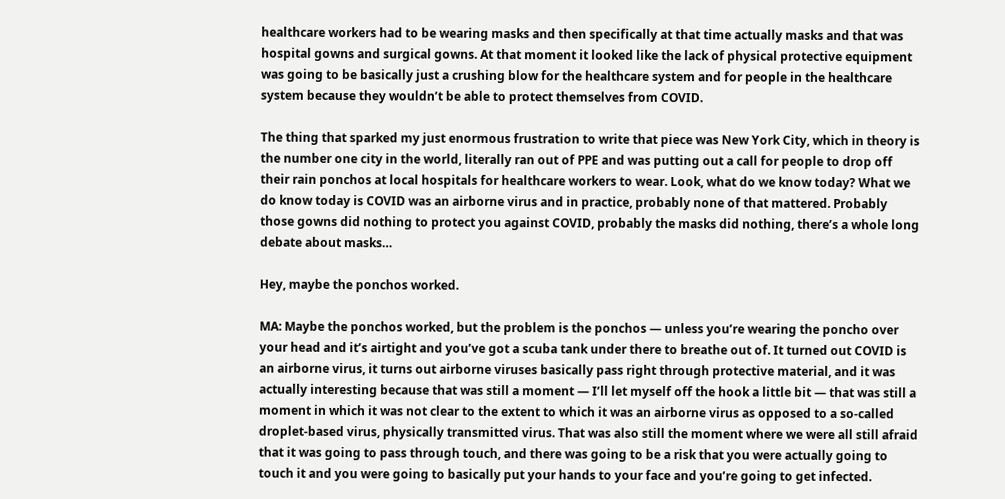healthcare workers had to be wearing masks and then specifically at that time actually masks and that was hospital gowns and surgical gowns. At that moment it looked like the lack of physical protective equipment was going to be basically just a crushing blow for the healthcare system and for people in the healthcare system because they wouldn’t be able to protect themselves from COVID.

The thing that sparked my just enormous frustration to write that piece was New York City, which in theory is the number one city in the world, literally ran out of PPE and was putting out a call for people to drop off their rain ponchos at local hospitals for healthcare workers to wear. Look, what do we know today? What we do know today is COVID was an airborne virus and in practice, probably none of that mattered. Probably those gowns did nothing to protect you against COVID, probably the masks did nothing, there’s a whole long debate about masks…

Hey, maybe the ponchos worked.

MA: Maybe the ponchos worked, but the problem is the ponchos — unless you’re wearing the poncho over your head and it’s airtight and you’ve got a scuba tank under there to breathe out of. It turned out COVID is an airborne virus, it turns out airborne viruses basically pass right through protective material, and it was actually interesting because that was still a moment — I’ll let myself off the hook a little bit — that was still a moment in which it was not clear to the extent to which it was an airborne virus as opposed to a so-called droplet-based virus, physically transmitted virus. That was also still the moment where we were all still afraid that it was going to pass through touch, and there was going to be a risk that you were actually going to touch it and you were going to basically put your hands to your face and you’re going to get infected.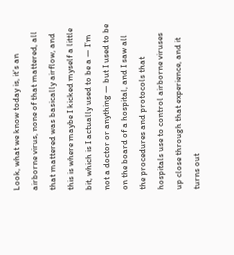Look, what we know today is, it’s an airborne virus, none of that mattered, all that mattered was basically airflow, and this is where maybe I kicked myself a little bit, which is I actually used to be a — I’m not a doctor or anything — but I used to be on the board of a hospital, and I saw all the procedures and protocols that hospitals use to control airborne viruses up close through that experience, and it turns out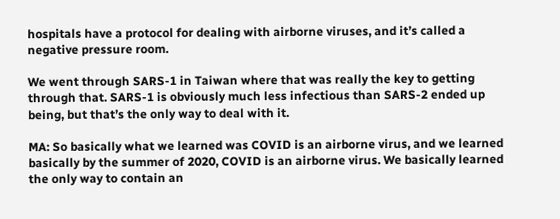hospitals have a protocol for dealing with airborne viruses, and it’s called a negative pressure room.

We went through SARS-1 in Taiwan where that was really the key to getting through that. SARS-1 is obviously much less infectious than SARS-2 ended up being, but that’s the only way to deal with it.

MA: So basically what we learned was COVID is an airborne virus, and we learned basically by the summer of 2020, COVID is an airborne virus. We basically learned the only way to contain an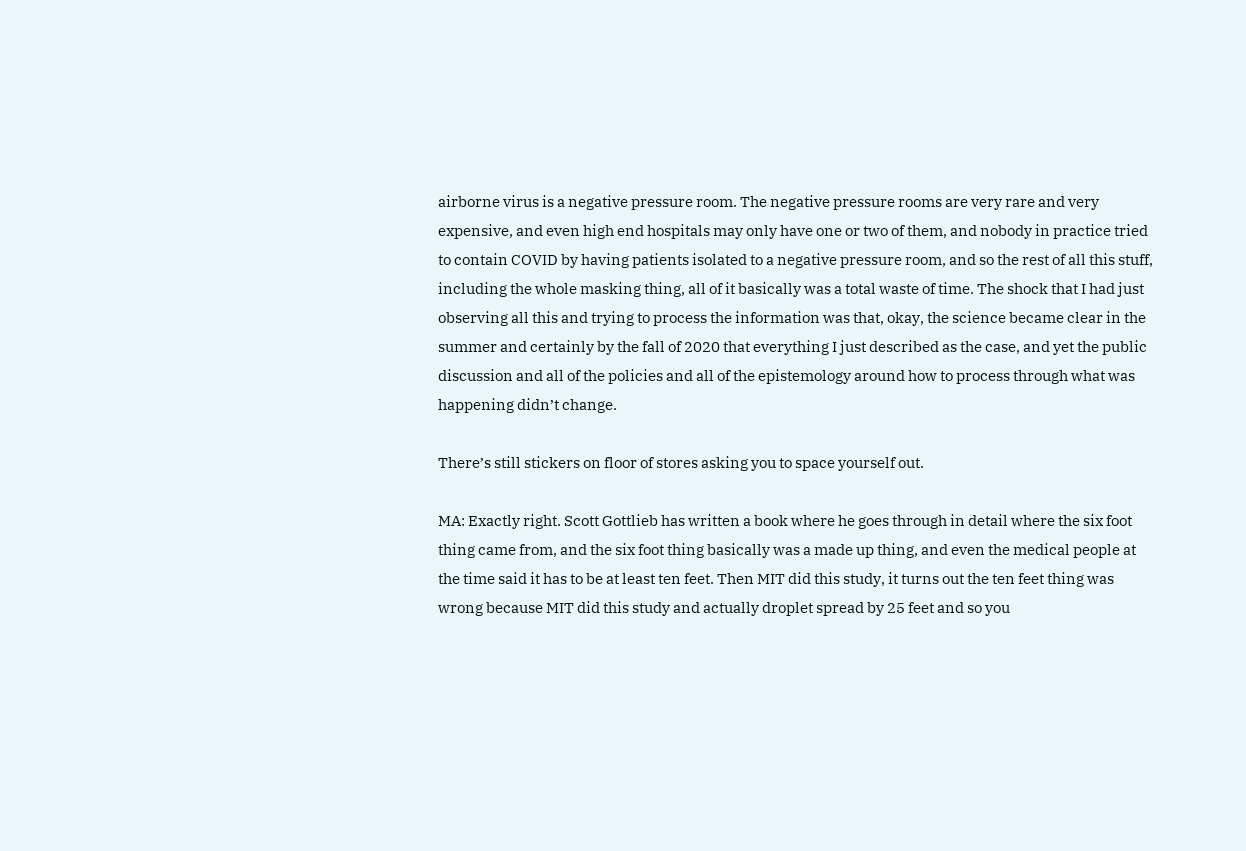airborne virus is a negative pressure room. The negative pressure rooms are very rare and very expensive, and even high end hospitals may only have one or two of them, and nobody in practice tried to contain COVID by having patients isolated to a negative pressure room, and so the rest of all this stuff, including the whole masking thing, all of it basically was a total waste of time. The shock that I had just observing all this and trying to process the information was that, okay, the science became clear in the summer and certainly by the fall of 2020 that everything I just described as the case, and yet the public discussion and all of the policies and all of the epistemology around how to process through what was happening didn’t change.

There’s still stickers on floor of stores asking you to space yourself out.

MA: Exactly right. Scott Gottlieb has written a book where he goes through in detail where the six foot thing came from, and the six foot thing basically was a made up thing, and even the medical people at the time said it has to be at least ten feet. Then MIT did this study, it turns out the ten feet thing was wrong because MIT did this study and actually droplet spread by 25 feet and so you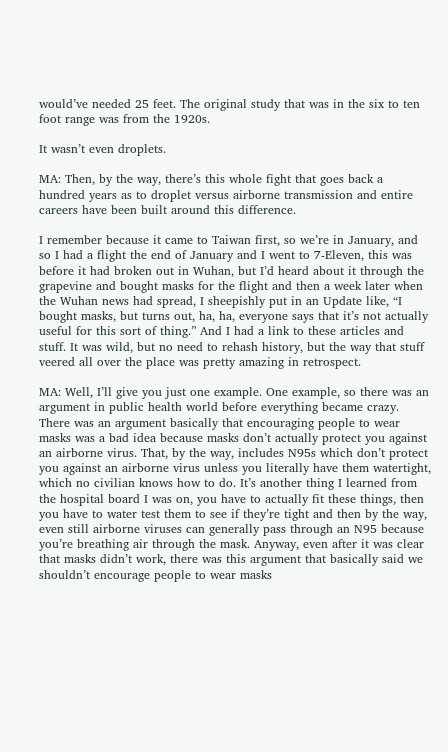would’ve needed 25 feet. The original study that was in the six to ten foot range was from the 1920s.

It wasn’t even droplets.

MA: Then, by the way, there’s this whole fight that goes back a hundred years as to droplet versus airborne transmission and entire careers have been built around this difference.

I remember because it came to Taiwan first, so we’re in January, and so I had a flight the end of January and I went to 7-Eleven, this was before it had broken out in Wuhan, but I’d heard about it through the grapevine and bought masks for the flight and then a week later when the Wuhan news had spread, I sheepishly put in an Update like, “I bought masks, but turns out, ha, ha, everyone says that it’s not actually useful for this sort of thing.” And I had a link to these articles and stuff. It was wild, but no need to rehash history, but the way that stuff veered all over the place was pretty amazing in retrospect.

MA: Well, I’ll give you just one example. One example, so there was an argument in public health world before everything became crazy. There was an argument basically that encouraging people to wear masks was a bad idea because masks don’t actually protect you against an airborne virus. That, by the way, includes N95s which don’t protect you against an airborne virus unless you literally have them watertight, which no civilian knows how to do. It’s another thing I learned from the hospital board I was on, you have to actually fit these things, then you have to water test them to see if they’re tight and then by the way, even still airborne viruses can generally pass through an N95 because you’re breathing air through the mask. Anyway, even after it was clear that masks didn’t work, there was this argument that basically said we shouldn’t encourage people to wear masks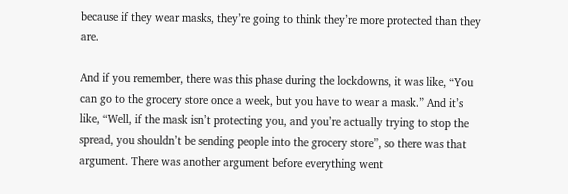because if they wear masks, they’re going to think they’re more protected than they are.

And if you remember, there was this phase during the lockdowns, it was like, “You can go to the grocery store once a week, but you have to wear a mask.” And it’s like, “Well, if the mask isn’t protecting you, and you’re actually trying to stop the spread, you shouldn’t be sending people into the grocery store”, so there was that argument. There was another argument before everything went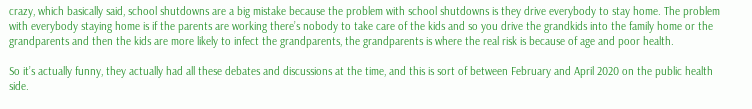crazy, which basically said, school shutdowns are a big mistake because the problem with school shutdowns is they drive everybody to stay home. The problem with everybody staying home is if the parents are working there’s nobody to take care of the kids and so you drive the grandkids into the family home or the grandparents and then the kids are more likely to infect the grandparents, the grandparents is where the real risk is because of age and poor health.

So it’s actually funny, they actually had all these debates and discussions at the time, and this is sort of between February and April 2020 on the public health side.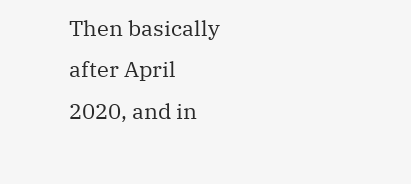Then basically after April 2020, and in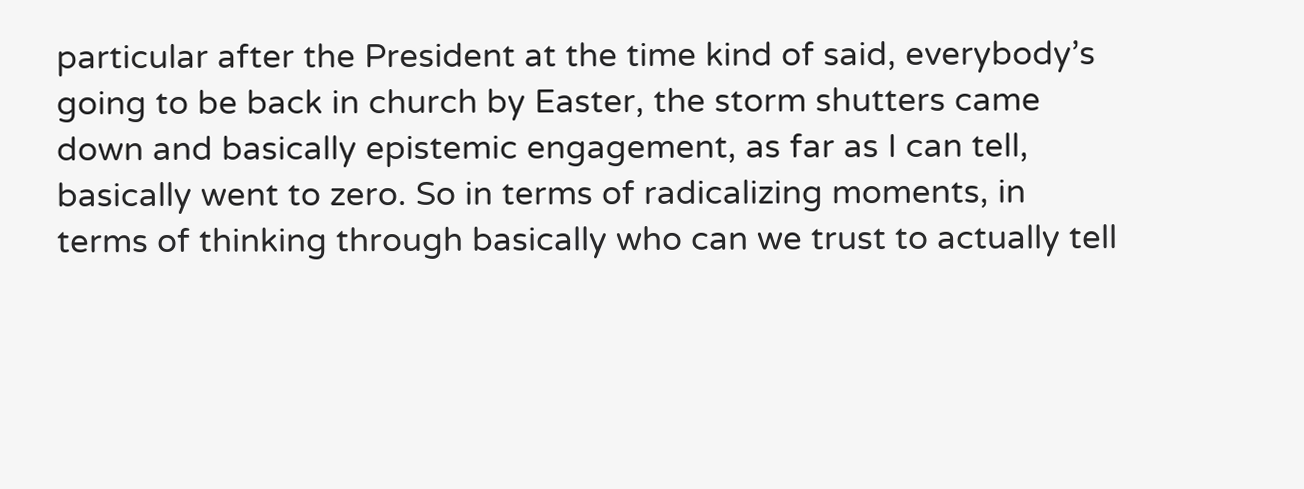particular after the President at the time kind of said, everybody’s going to be back in church by Easter, the storm shutters came down and basically epistemic engagement, as far as I can tell, basically went to zero. So in terms of radicalizing moments, in terms of thinking through basically who can we trust to actually tell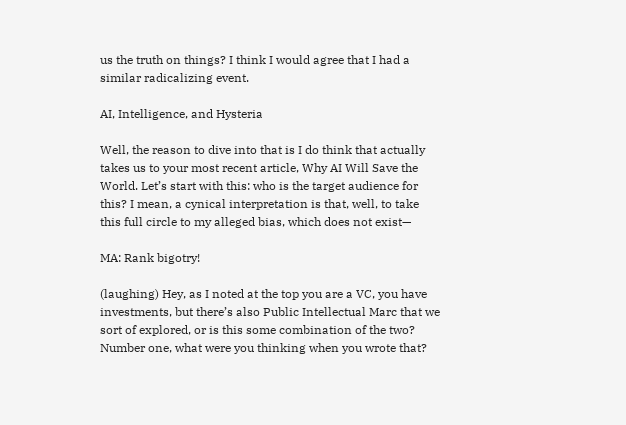us the truth on things? I think I would agree that I had a similar radicalizing event.

AI, Intelligence, and Hysteria

Well, the reason to dive into that is I do think that actually takes us to your most recent article, Why AI Will Save the World. Let’s start with this: who is the target audience for this? I mean, a cynical interpretation is that, well, to take this full circle to my alleged bias, which does not exist—

MA: Rank bigotry!

(laughing) Hey, as I noted at the top you are a VC, you have investments, but there’s also Public Intellectual Marc that we sort of explored, or is this some combination of the two? Number one, what were you thinking when you wrote that?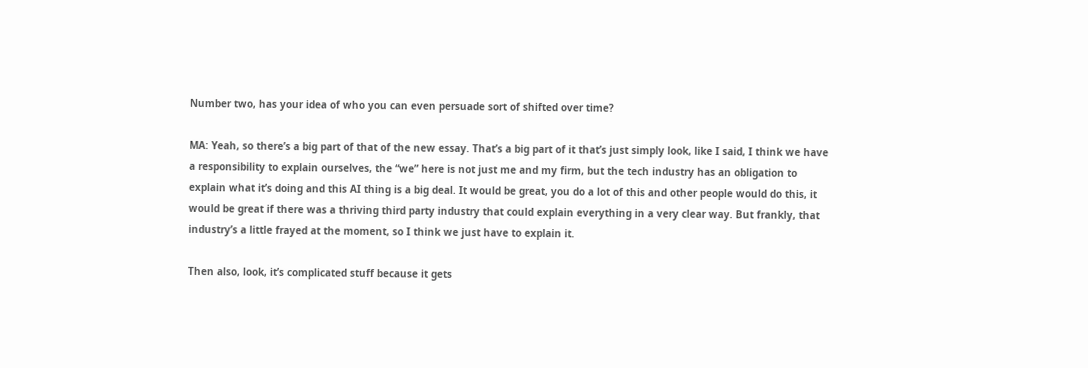Number two, has your idea of who you can even persuade sort of shifted over time?

MA: Yeah, so there’s a big part of that of the new essay. That’s a big part of it that’s just simply look, like I said, I think we have a responsibility to explain ourselves, the “we” here is not just me and my firm, but the tech industry has an obligation to explain what it’s doing and this AI thing is a big deal. It would be great, you do a lot of this and other people would do this, it would be great if there was a thriving third party industry that could explain everything in a very clear way. But frankly, that industry’s a little frayed at the moment, so I think we just have to explain it.

Then also, look, it’s complicated stuff because it gets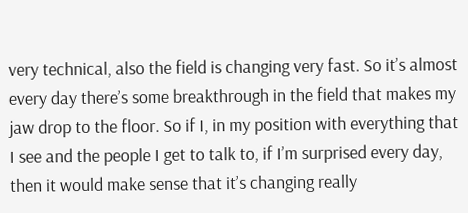very technical, also the field is changing very fast. So it’s almost every day there’s some breakthrough in the field that makes my jaw drop to the floor. So if I, in my position with everything that I see and the people I get to talk to, if I’m surprised every day, then it would make sense that it’s changing really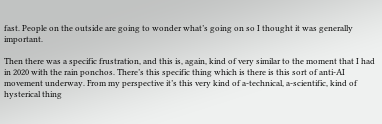fast. People on the outside are going to wonder what’s going on so I thought it was generally important.

Then there was a specific frustration, and this is, again, kind of very similar to the moment that I had in 2020 with the rain ponchos. There’s this specific thing which is there is this sort of anti-AI movement underway. From my perspective it’s this very kind of a-technical, a-scientific, kind of hysterical thing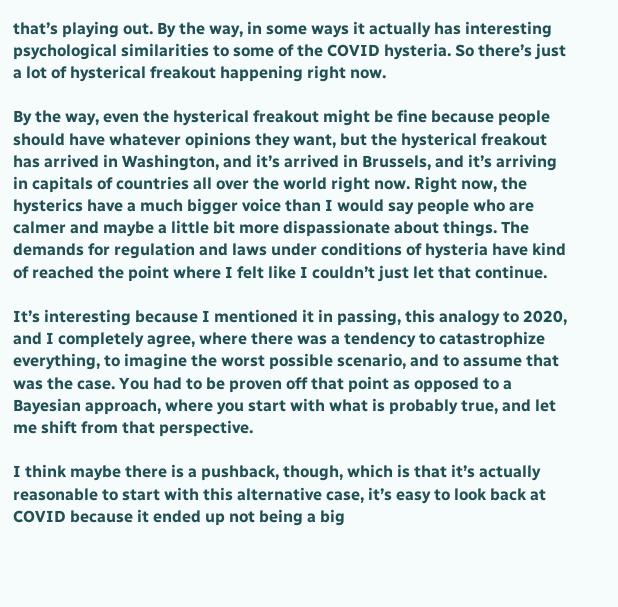that’s playing out. By the way, in some ways it actually has interesting psychological similarities to some of the COVID hysteria. So there’s just a lot of hysterical freakout happening right now.

By the way, even the hysterical freakout might be fine because people should have whatever opinions they want, but the hysterical freakout has arrived in Washington, and it’s arrived in Brussels, and it’s arriving in capitals of countries all over the world right now. Right now, the hysterics have a much bigger voice than I would say people who are calmer and maybe a little bit more dispassionate about things. The demands for regulation and laws under conditions of hysteria have kind of reached the point where I felt like I couldn’t just let that continue.

It’s interesting because I mentioned it in passing, this analogy to 2020, and I completely agree, where there was a tendency to catastrophize everything, to imagine the worst possible scenario, and to assume that was the case. You had to be proven off that point as opposed to a Bayesian approach, where you start with what is probably true, and let me shift from that perspective.

I think maybe there is a pushback, though, which is that it’s actually reasonable to start with this alternative case, it’s easy to look back at COVID because it ended up not being a big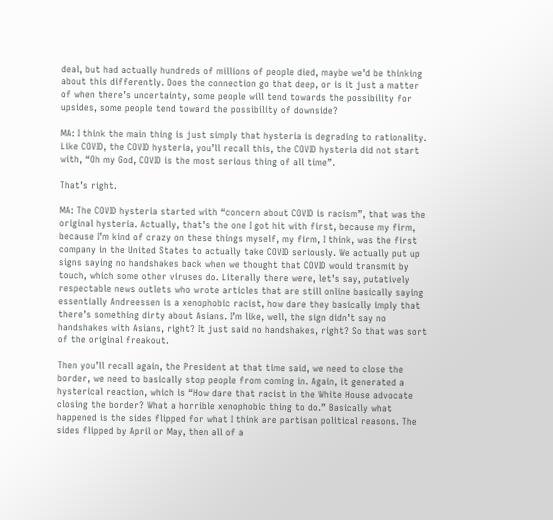deal, but had actually hundreds of millions of people died, maybe we’d be thinking about this differently. Does the connection go that deep, or is it just a matter of when there’s uncertainty, some people will tend towards the possibility for upsides, some people tend toward the possibility of downside?

MA: I think the main thing is just simply that hysteria is degrading to rationality. Like COVID, the COVID hysteria, you’ll recall this, the COVID hysteria did not start with, “Oh my God, COVID is the most serious thing of all time”.

That’s right.

MA: The COVID hysteria started with “concern about COVID is racism”, that was the original hysteria. Actually, that’s the one I got hit with first, because my firm, because I’m kind of crazy on these things myself, my firm, I think, was the first company in the United States to actually take COVID seriously. We actually put up signs saying no handshakes back when we thought that COVID would transmit by touch, which some other viruses do. Literally there were, let’s say, putatively respectable news outlets who wrote articles that are still online basically saying essentially Andreessen is a xenophobic racist, how dare they basically imply that there’s something dirty about Asians. I’m like, well, the sign didn’t say no handshakes with Asians, right? It just said no handshakes, right? So that was sort of the original freakout.

Then you’ll recall again, the President at that time said, we need to close the border, we need to basically stop people from coming in. Again, it generated a hysterical reaction, which is “How dare that racist in the White House advocate closing the border? What a horrible xenophobic thing to do.” Basically what happened is the sides flipped for what I think are partisan political reasons. The sides flipped by April or May, then all of a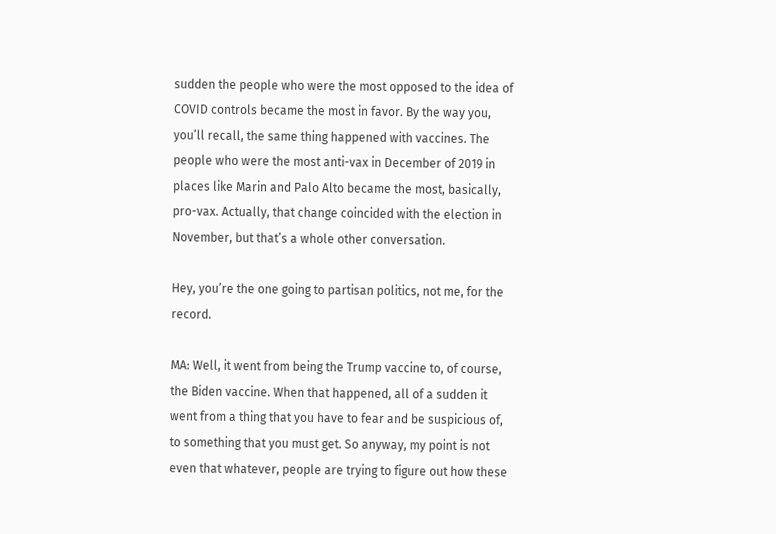sudden the people who were the most opposed to the idea of COVID controls became the most in favor. By the way you, you’ll recall, the same thing happened with vaccines. The people who were the most anti-vax in December of 2019 in places like Marin and Palo Alto became the most, basically, pro-vax. Actually, that change coincided with the election in November, but that’s a whole other conversation.

Hey, you’re the one going to partisan politics, not me, for the record.

MA: Well, it went from being the Trump vaccine to, of course, the Biden vaccine. When that happened, all of a sudden it went from a thing that you have to fear and be suspicious of, to something that you must get. So anyway, my point is not even that whatever, people are trying to figure out how these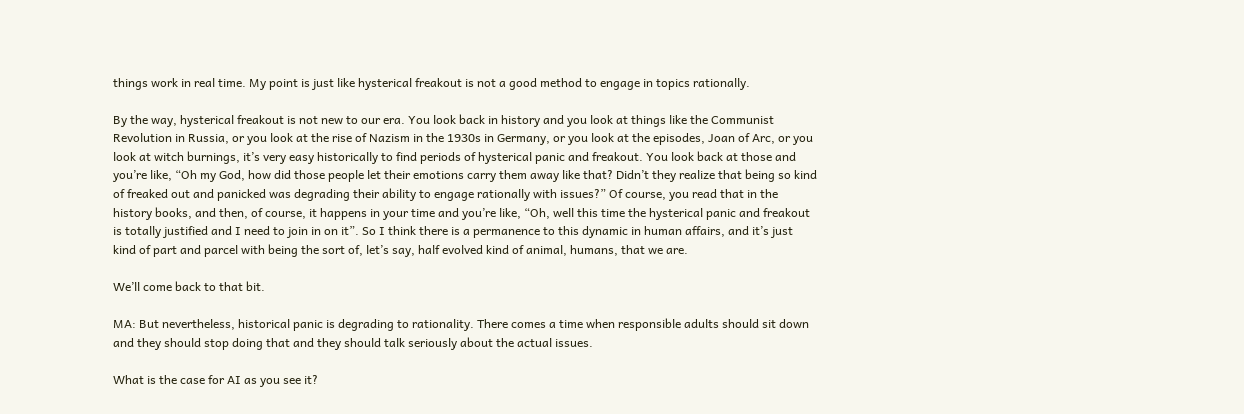things work in real time. My point is just like hysterical freakout is not a good method to engage in topics rationally.

By the way, hysterical freakout is not new to our era. You look back in history and you look at things like the Communist Revolution in Russia, or you look at the rise of Nazism in the 1930s in Germany, or you look at the episodes, Joan of Arc, or you look at witch burnings, it’s very easy historically to find periods of hysterical panic and freakout. You look back at those and you’re like, “Oh my God, how did those people let their emotions carry them away like that? Didn’t they realize that being so kind of freaked out and panicked was degrading their ability to engage rationally with issues?” Of course, you read that in the history books, and then, of course, it happens in your time and you’re like, “Oh, well this time the hysterical panic and freakout is totally justified and I need to join in on it”. So I think there is a permanence to this dynamic in human affairs, and it’s just kind of part and parcel with being the sort of, let’s say, half evolved kind of animal, humans, that we are.

We’ll come back to that bit.

MA: But nevertheless, historical panic is degrading to rationality. There comes a time when responsible adults should sit down and they should stop doing that and they should talk seriously about the actual issues.

What is the case for AI as you see it?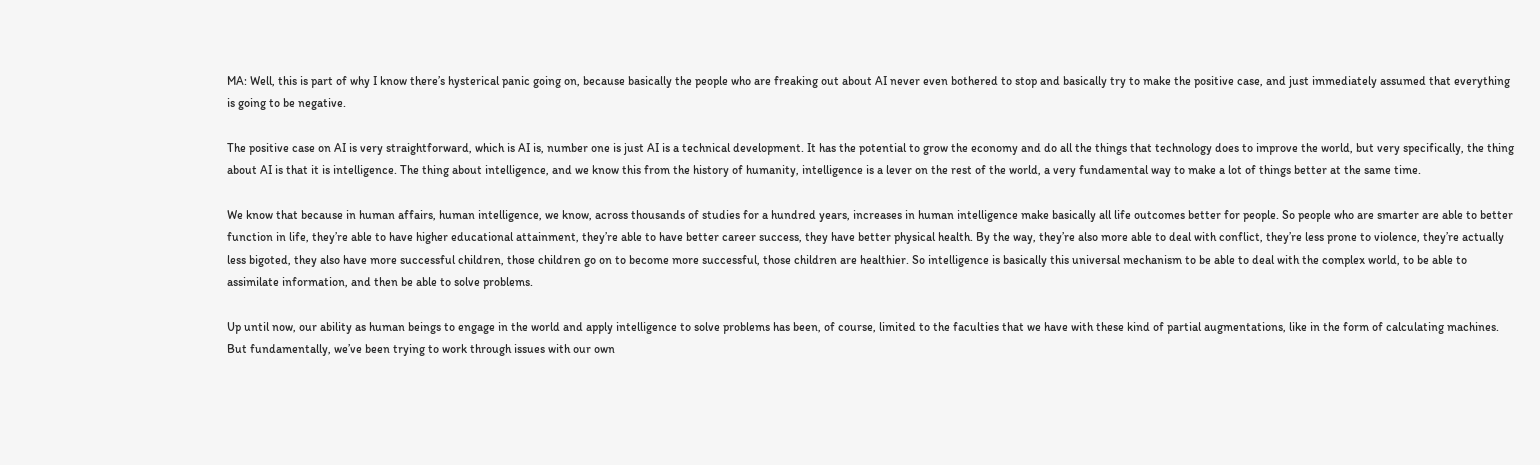MA: Well, this is part of why I know there’s hysterical panic going on, because basically the people who are freaking out about AI never even bothered to stop and basically try to make the positive case, and just immediately assumed that everything is going to be negative.

The positive case on AI is very straightforward, which is AI is, number one is just AI is a technical development. It has the potential to grow the economy and do all the things that technology does to improve the world, but very specifically, the thing about AI is that it is intelligence. The thing about intelligence, and we know this from the history of humanity, intelligence is a lever on the rest of the world, a very fundamental way to make a lot of things better at the same time.

We know that because in human affairs, human intelligence, we know, across thousands of studies for a hundred years, increases in human intelligence make basically all life outcomes better for people. So people who are smarter are able to better function in life, they’re able to have higher educational attainment, they’re able to have better career success, they have better physical health. By the way, they’re also more able to deal with conflict, they’re less prone to violence, they’re actually less bigoted, they also have more successful children, those children go on to become more successful, those children are healthier. So intelligence is basically this universal mechanism to be able to deal with the complex world, to be able to assimilate information, and then be able to solve problems.

Up until now, our ability as human beings to engage in the world and apply intelligence to solve problems has been, of course, limited to the faculties that we have with these kind of partial augmentations, like in the form of calculating machines. But fundamentally, we’ve been trying to work through issues with our own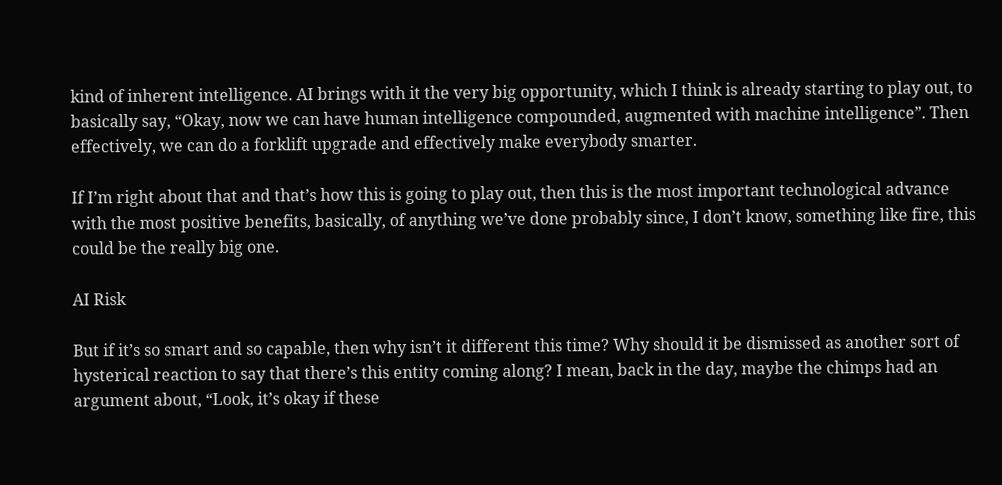kind of inherent intelligence. AI brings with it the very big opportunity, which I think is already starting to play out, to basically say, “Okay, now we can have human intelligence compounded, augmented with machine intelligence”. Then effectively, we can do a forklift upgrade and effectively make everybody smarter.

If I’m right about that and that’s how this is going to play out, then this is the most important technological advance with the most positive benefits, basically, of anything we’ve done probably since, I don’t know, something like fire, this could be the really big one.

AI Risk

But if it’s so smart and so capable, then why isn’t it different this time? Why should it be dismissed as another sort of hysterical reaction to say that there’s this entity coming along? I mean, back in the day, maybe the chimps had an argument about, “Look, it’s okay if these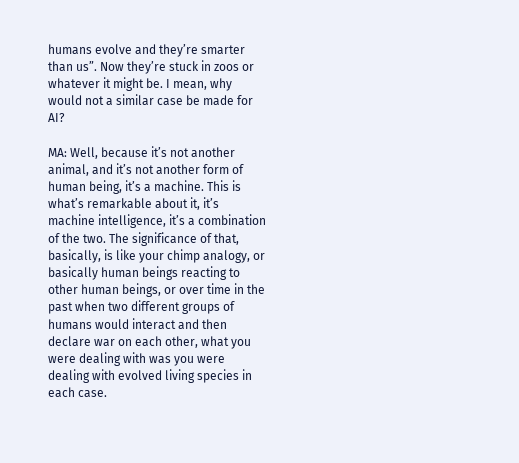humans evolve and they’re smarter than us”. Now they’re stuck in zoos or whatever it might be. I mean, why would not a similar case be made for AI?

MA: Well, because it’s not another animal, and it’s not another form of human being, it’s a machine. This is what’s remarkable about it, it’s machine intelligence, it’s a combination of the two. The significance of that, basically, is like your chimp analogy, or basically human beings reacting to other human beings, or over time in the past when two different groups of humans would interact and then declare war on each other, what you were dealing with was you were dealing with evolved living species in each case.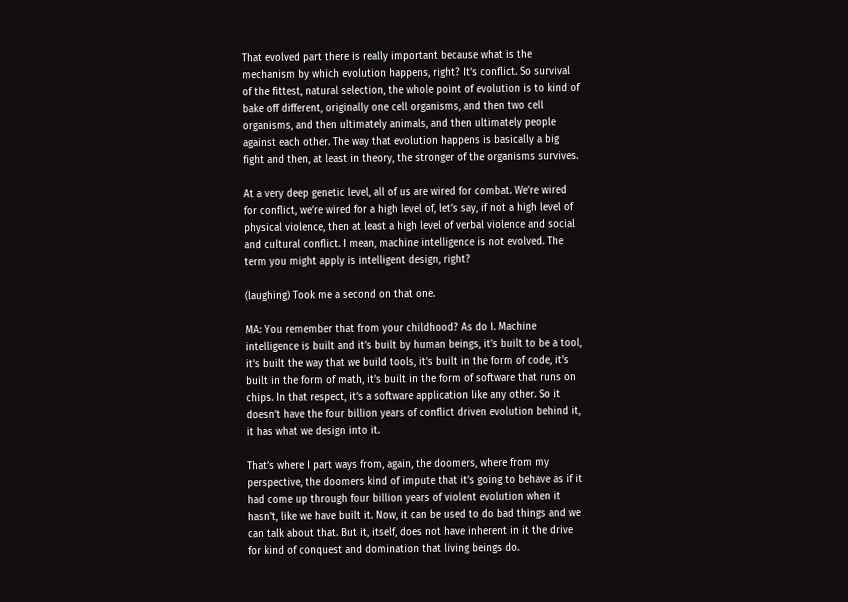That evolved part there is really important because what is the mechanism by which evolution happens, right? It’s conflict. So survival of the fittest, natural selection, the whole point of evolution is to kind of bake off different, originally one cell organisms, and then two cell organisms, and then ultimately animals, and then ultimately people against each other. The way that evolution happens is basically a big fight and then, at least in theory, the stronger of the organisms survives.

At a very deep genetic level, all of us are wired for combat. We’re wired for conflict, we’re wired for a high level of, let’s say, if not a high level of physical violence, then at least a high level of verbal violence and social and cultural conflict. I mean, machine intelligence is not evolved. The term you might apply is intelligent design, right?

(laughing) Took me a second on that one.

MA: You remember that from your childhood? As do I. Machine intelligence is built and it’s built by human beings, it’s built to be a tool, it’s built the way that we build tools, it’s built in the form of code, it’s built in the form of math, it’s built in the form of software that runs on chips. In that respect, it’s a software application like any other. So it doesn’t have the four billion years of conflict driven evolution behind it, it has what we design into it.

That’s where I part ways from, again, the doomers, where from my perspective, the doomers kind of impute that it’s going to behave as if it had come up through four billion years of violent evolution when it hasn’t, like we have built it. Now, it can be used to do bad things and we can talk about that. But it, itself, does not have inherent in it the drive for kind of conquest and domination that living beings do.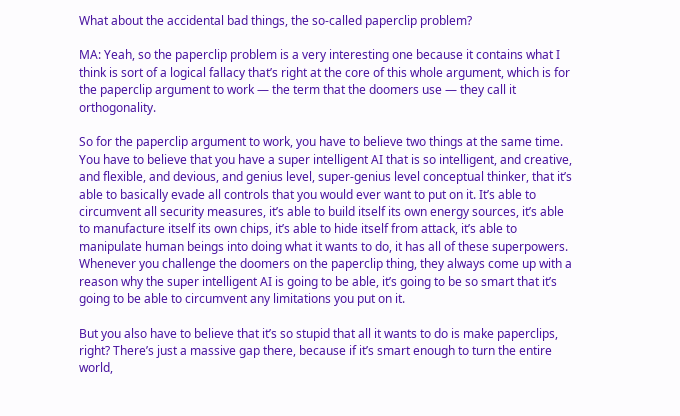What about the accidental bad things, the so-called paperclip problem?

MA: Yeah, so the paperclip problem is a very interesting one because it contains what I think is sort of a logical fallacy that’s right at the core of this whole argument, which is for the paperclip argument to work — the term that the doomers use — they call it orthogonality.

So for the paperclip argument to work, you have to believe two things at the same time. You have to believe that you have a super intelligent AI that is so intelligent, and creative, and flexible, and devious, and genius level, super-genius level conceptual thinker, that it’s able to basically evade all controls that you would ever want to put on it. It’s able to circumvent all security measures, it’s able to build itself its own energy sources, it’s able to manufacture itself its own chips, it’s able to hide itself from attack, it’s able to manipulate human beings into doing what it wants to do, it has all of these superpowers. Whenever you challenge the doomers on the paperclip thing, they always come up with a reason why the super intelligent AI is going to be able, it’s going to be so smart that it’s going to be able to circumvent any limitations you put on it.

But you also have to believe that it’s so stupid that all it wants to do is make paperclips, right? There’s just a massive gap there, because if it’s smart enough to turn the entire world,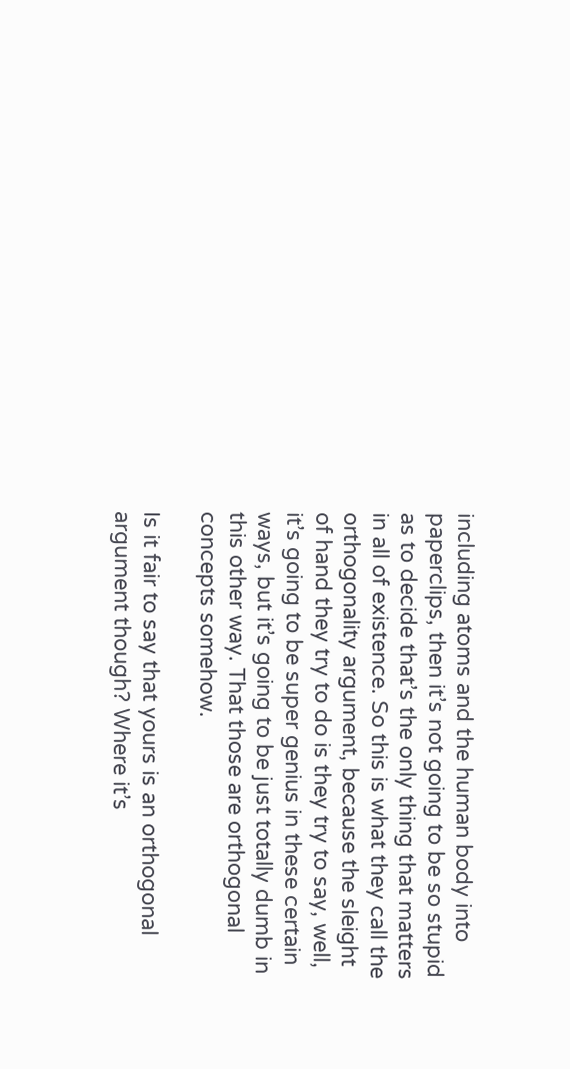including atoms and the human body into paperclips, then it’s not going to be so stupid as to decide that’s the only thing that matters in all of existence. So this is what they call the orthogonality argument, because the sleight of hand they try to do is they try to say, well, it’s going to be super genius in these certain ways, but it’s going to be just totally dumb in this other way. That those are orthogonal concepts somehow.

Is it fair to say that yours is an orthogonal argument though? Where it’s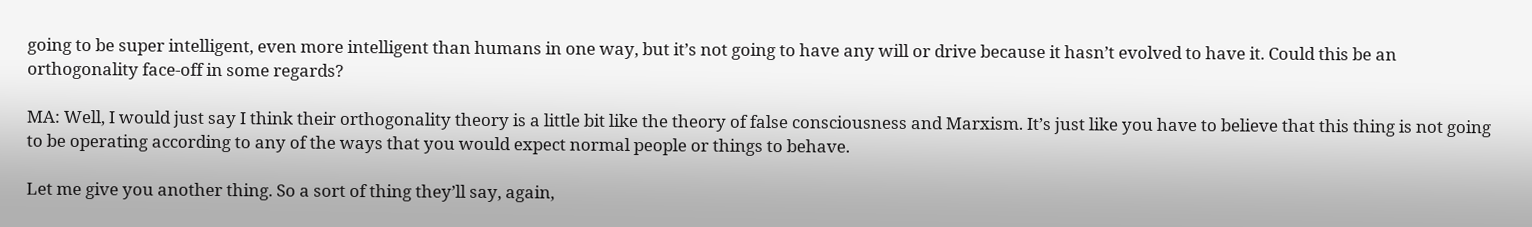going to be super intelligent, even more intelligent than humans in one way, but it’s not going to have any will or drive because it hasn’t evolved to have it. Could this be an orthogonality face-off in some regards?

MA: Well, I would just say I think their orthogonality theory is a little bit like the theory of false consciousness and Marxism. It’s just like you have to believe that this thing is not going to be operating according to any of the ways that you would expect normal people or things to behave.

Let me give you another thing. So a sort of thing they’ll say, again,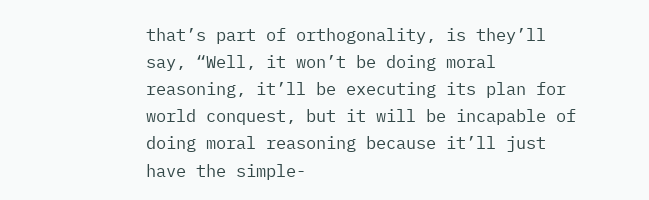that’s part of orthogonality, is they’ll say, “Well, it won’t be doing moral reasoning, it’ll be executing its plan for world conquest, but it will be incapable of doing moral reasoning because it’ll just have the simple-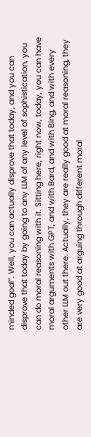minded goal”. Well, you can actually disprove that today, and you can disprove that today by going to any LLM of any level of sophistication, you can do moral reasoning with it. Sitting here, right now, today, you can have moral arguments with GPT, and with Bard, and with Bing, and with every other LLM out there. Actually, they are really good at moral reasoning, they are very good at arguing through different moral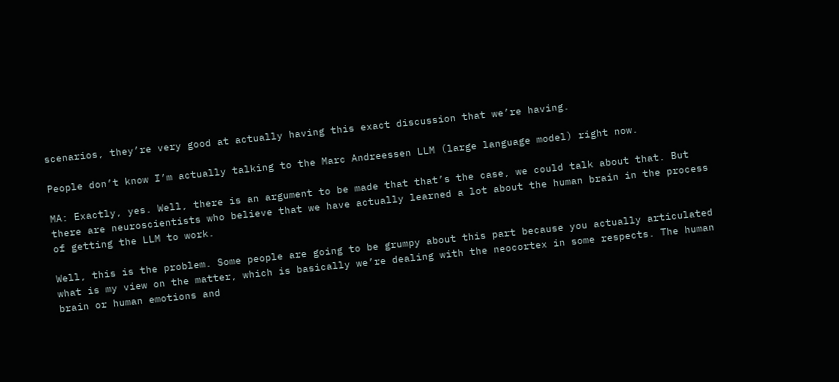scenarios, they’re very good at actually having this exact discussion that we’re having.

People don’t know I’m actually talking to the Marc Andreessen LLM (large language model) right now.

MA: Exactly, yes. Well, there is an argument to be made that that’s the case, we could talk about that. But there are neuroscientists who believe that we have actually learned a lot about the human brain in the process of getting the LLM to work.

Well, this is the problem. Some people are going to be grumpy about this part because you actually articulated what is my view on the matter, which is basically we’re dealing with the neocortex in some respects. The human brain or human emotions and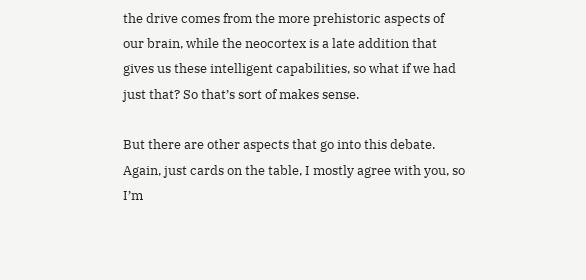the drive comes from the more prehistoric aspects of our brain, while the neocortex is a late addition that gives us these intelligent capabilities, so what if we had just that? So that’s sort of makes sense.

But there are other aspects that go into this debate. Again, just cards on the table, I mostly agree with you, so I’m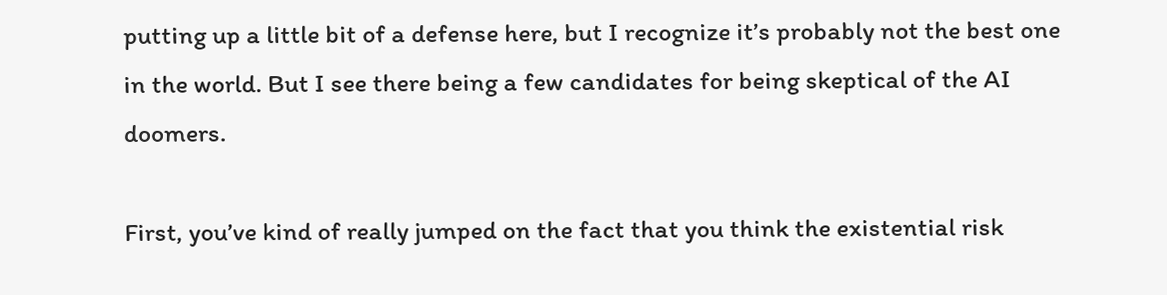putting up a little bit of a defense here, but I recognize it’s probably not the best one in the world. But I see there being a few candidates for being skeptical of the AI doomers.

First, you’ve kind of really jumped on the fact that you think the existential risk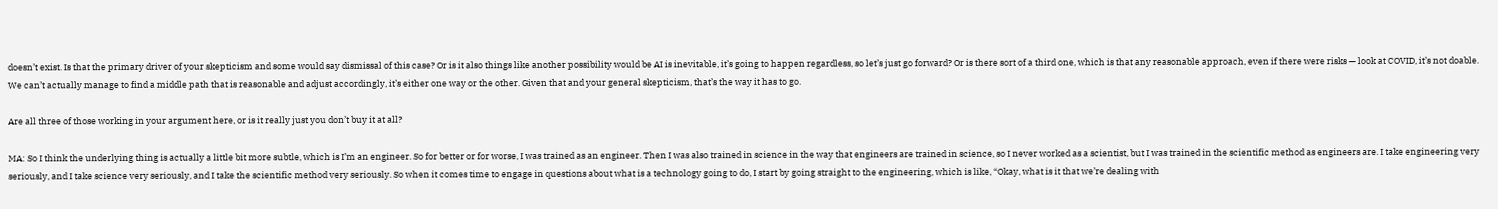doesn’t exist. Is that the primary driver of your skepticism and some would say dismissal of this case? Or is it also things like another possibility would be AI is inevitable, it’s going to happen regardless, so let’s just go forward? Or is there sort of a third one, which is that any reasonable approach, even if there were risks — look at COVID, it’s not doable. We can’t actually manage to find a middle path that is reasonable and adjust accordingly, it’s either one way or the other. Given that and your general skepticism, that’s the way it has to go.

Are all three of those working in your argument here, or is it really just you don’t buy it at all?

MA: So I think the underlying thing is actually a little bit more subtle, which is I’m an engineer. So for better or for worse, I was trained as an engineer. Then I was also trained in science in the way that engineers are trained in science, so I never worked as a scientist, but I was trained in the scientific method as engineers are. I take engineering very seriously, and I take science very seriously, and I take the scientific method very seriously. So when it comes time to engage in questions about what is a technology going to do, I start by going straight to the engineering, which is like, “Okay, what is it that we’re dealing with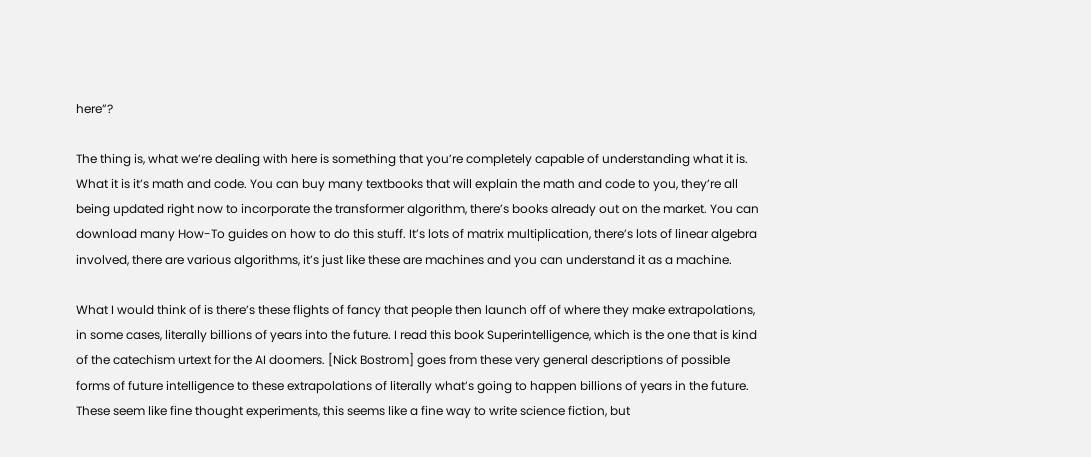here”?

The thing is, what we’re dealing with here is something that you’re completely capable of understanding what it is. What it is it’s math and code. You can buy many textbooks that will explain the math and code to you, they’re all being updated right now to incorporate the transformer algorithm, there’s books already out on the market. You can download many How-To guides on how to do this stuff. It’s lots of matrix multiplication, there’s lots of linear algebra involved, there are various algorithms, it’s just like these are machines and you can understand it as a machine.

What I would think of is there’s these flights of fancy that people then launch off of where they make extrapolations, in some cases, literally billions of years into the future. I read this book Superintelligence, which is the one that is kind of the catechism urtext for the AI doomers. [Nick Bostrom] goes from these very general descriptions of possible forms of future intelligence to these extrapolations of literally what’s going to happen billions of years in the future. These seem like fine thought experiments, this seems like a fine way to write science fiction, but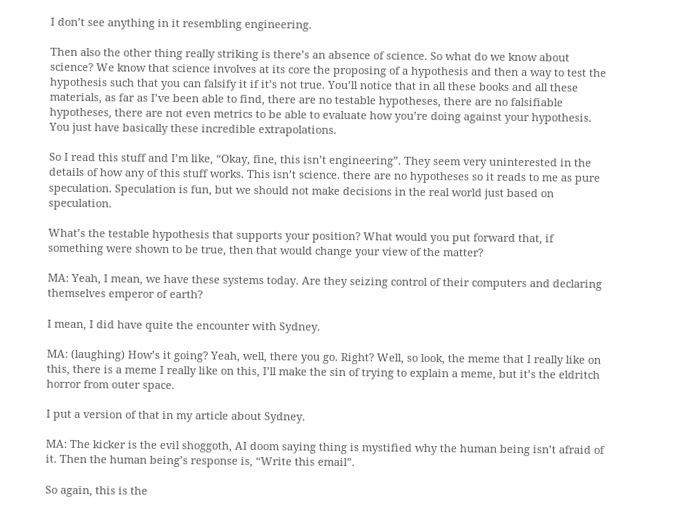I don’t see anything in it resembling engineering.

Then also the other thing really striking is there’s an absence of science. So what do we know about science? We know that science involves at its core the proposing of a hypothesis and then a way to test the hypothesis such that you can falsify it if it’s not true. You’ll notice that in all these books and all these materials, as far as I’ve been able to find, there are no testable hypotheses, there are no falsifiable hypotheses, there are not even metrics to be able to evaluate how you’re doing against your hypothesis. You just have basically these incredible extrapolations.

So I read this stuff and I’m like, “Okay, fine, this isn’t engineering”. They seem very uninterested in the details of how any of this stuff works. This isn’t science. there are no hypotheses so it reads to me as pure speculation. Speculation is fun, but we should not make decisions in the real world just based on speculation.

What’s the testable hypothesis that supports your position? What would you put forward that, if something were shown to be true, then that would change your view of the matter?

MA: Yeah, I mean, we have these systems today. Are they seizing control of their computers and declaring themselves emperor of earth?

I mean, I did have quite the encounter with Sydney.

MA: (laughing) How’s it going? Yeah, well, there you go. Right? Well, so look, the meme that I really like on this, there is a meme I really like on this, I’ll make the sin of trying to explain a meme, but it’s the eldritch horror from outer space.

I put a version of that in my article about Sydney.

MA: The kicker is the evil shoggoth, AI doom saying thing is mystified why the human being isn’t afraid of it. Then the human being’s response is, “Write this email”.

So again, this is the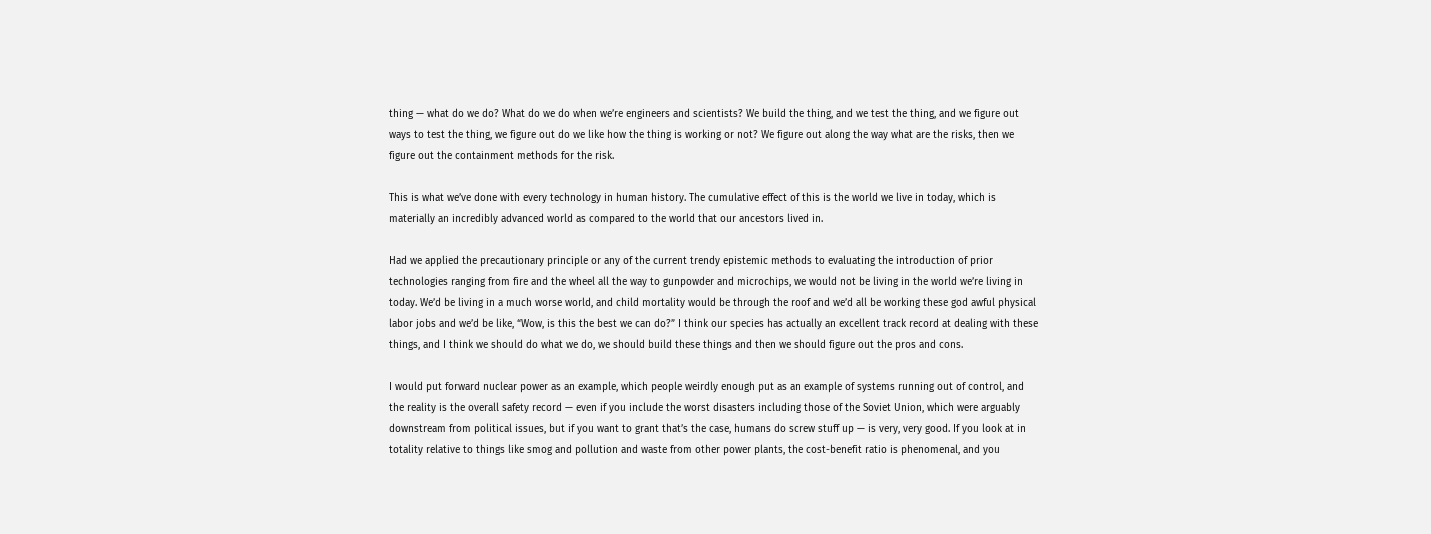thing — what do we do? What do we do when we’re engineers and scientists? We build the thing, and we test the thing, and we figure out ways to test the thing, we figure out do we like how the thing is working or not? We figure out along the way what are the risks, then we figure out the containment methods for the risk.

This is what we’ve done with every technology in human history. The cumulative effect of this is the world we live in today, which is materially an incredibly advanced world as compared to the world that our ancestors lived in.

Had we applied the precautionary principle or any of the current trendy epistemic methods to evaluating the introduction of prior technologies ranging from fire and the wheel all the way to gunpowder and microchips, we would not be living in the world we’re living in today. We’d be living in a much worse world, and child mortality would be through the roof and we’d all be working these god awful physical labor jobs and we’d be like, “Wow, is this the best we can do?” I think our species has actually an excellent track record at dealing with these things, and I think we should do what we do, we should build these things and then we should figure out the pros and cons.

I would put forward nuclear power as an example, which people weirdly enough put as an example of systems running out of control, and the reality is the overall safety record — even if you include the worst disasters including those of the Soviet Union, which were arguably downstream from political issues, but if you want to grant that’s the case, humans do screw stuff up — is very, very good. If you look at in totality relative to things like smog and pollution and waste from other power plants, the cost-benefit ratio is phenomenal, and you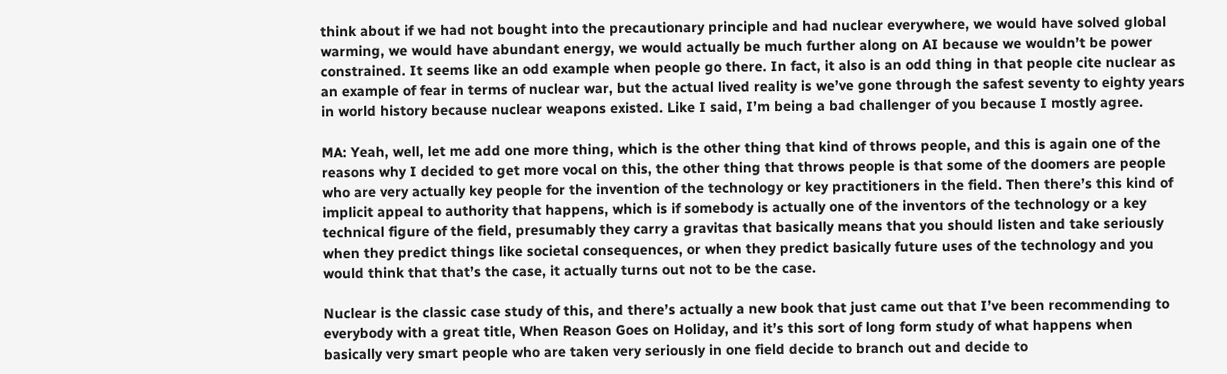think about if we had not bought into the precautionary principle and had nuclear everywhere, we would have solved global warming, we would have abundant energy, we would actually be much further along on AI because we wouldn’t be power constrained. It seems like an odd example when people go there. In fact, it also is an odd thing in that people cite nuclear as an example of fear in terms of nuclear war, but the actual lived reality is we’ve gone through the safest seventy to eighty years in world history because nuclear weapons existed. Like I said, I’m being a bad challenger of you because I mostly agree.

MA: Yeah, well, let me add one more thing, which is the other thing that kind of throws people, and this is again one of the reasons why I decided to get more vocal on this, the other thing that throws people is that some of the doomers are people who are very actually key people for the invention of the technology or key practitioners in the field. Then there’s this kind of implicit appeal to authority that happens, which is if somebody is actually one of the inventors of the technology or a key technical figure of the field, presumably they carry a gravitas that basically means that you should listen and take seriously when they predict things like societal consequences, or when they predict basically future uses of the technology and you would think that that’s the case, it actually turns out not to be the case.

Nuclear is the classic case study of this, and there’s actually a new book that just came out that I’ve been recommending to everybody with a great title, When Reason Goes on Holiday, and it’s this sort of long form study of what happens when basically very smart people who are taken very seriously in one field decide to branch out and decide to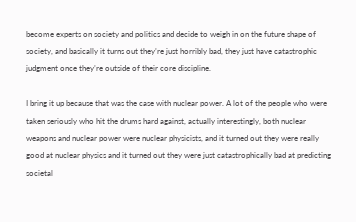become experts on society and politics and decide to weigh in on the future shape of society, and basically it turns out they’re just horribly bad, they just have catastrophic judgment once they’re outside of their core discipline.

I bring it up because that was the case with nuclear power. A lot of the people who were taken seriously who hit the drums hard against, actually interestingly, both nuclear weapons and nuclear power were nuclear physicists, and it turned out they were really good at nuclear physics and it turned out they were just catastrophically bad at predicting societal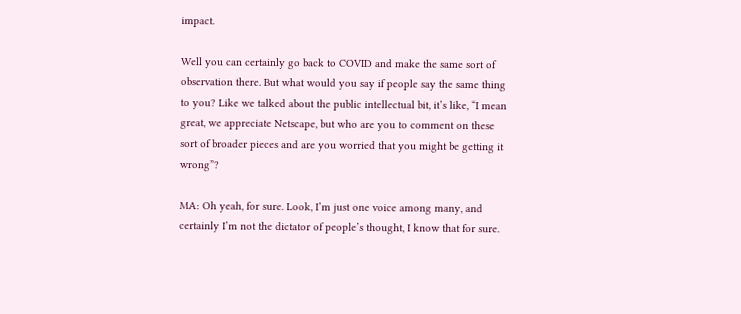impact.

Well you can certainly go back to COVID and make the same sort of observation there. But what would you say if people say the same thing to you? Like we talked about the public intellectual bit, it’s like, “I mean great, we appreciate Netscape, but who are you to comment on these sort of broader pieces and are you worried that you might be getting it wrong”?

MA: Oh yeah, for sure. Look, I’m just one voice among many, and certainly I’m not the dictator of people’s thought, I know that for sure.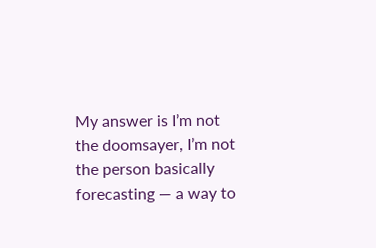My answer is I’m not the doomsayer, I’m not the person basically forecasting — a way to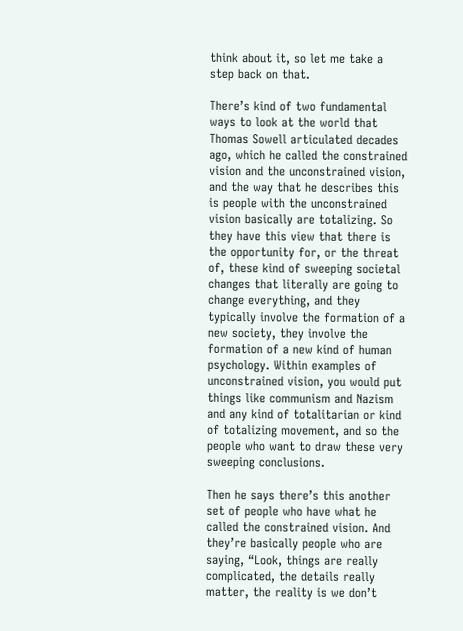think about it, so let me take a step back on that.

There’s kind of two fundamental ways to look at the world that Thomas Sowell articulated decades ago, which he called the constrained vision and the unconstrained vision, and the way that he describes this is people with the unconstrained vision basically are totalizing. So they have this view that there is the opportunity for, or the threat of, these kind of sweeping societal changes that literally are going to change everything, and they typically involve the formation of a new society, they involve the formation of a new kind of human psychology. Within examples of unconstrained vision, you would put things like communism and Nazism and any kind of totalitarian or kind of totalizing movement, and so the people who want to draw these very sweeping conclusions.

Then he says there’s this another set of people who have what he called the constrained vision. And they’re basically people who are saying, “Look, things are really complicated, the details really matter, the reality is we don’t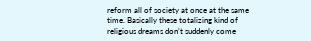reform all of society at once at the same time. Basically these totalizing kind of religious dreams don’t suddenly come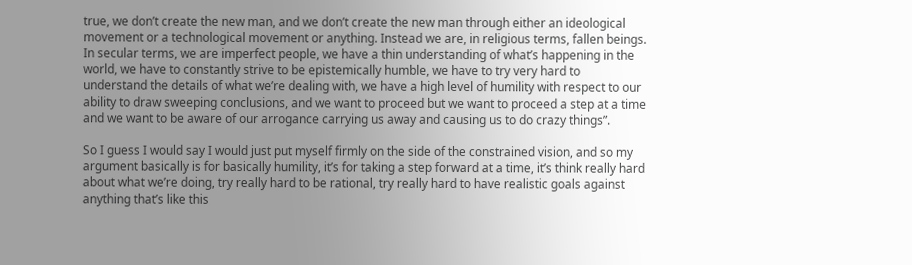true, we don’t create the new man, and we don’t create the new man through either an ideological movement or a technological movement or anything. Instead we are, in religious terms, fallen beings. In secular terms, we are imperfect people, we have a thin understanding of what’s happening in the world, we have to constantly strive to be epistemically humble, we have to try very hard to understand the details of what we’re dealing with, we have a high level of humility with respect to our ability to draw sweeping conclusions, and we want to proceed but we want to proceed a step at a time and we want to be aware of our arrogance carrying us away and causing us to do crazy things”.

So I guess I would say I would just put myself firmly on the side of the constrained vision, and so my argument basically is for basically humility, it’s for taking a step forward at a time, it’s think really hard about what we’re doing, try really hard to be rational, try really hard to have realistic goals against anything that’s like this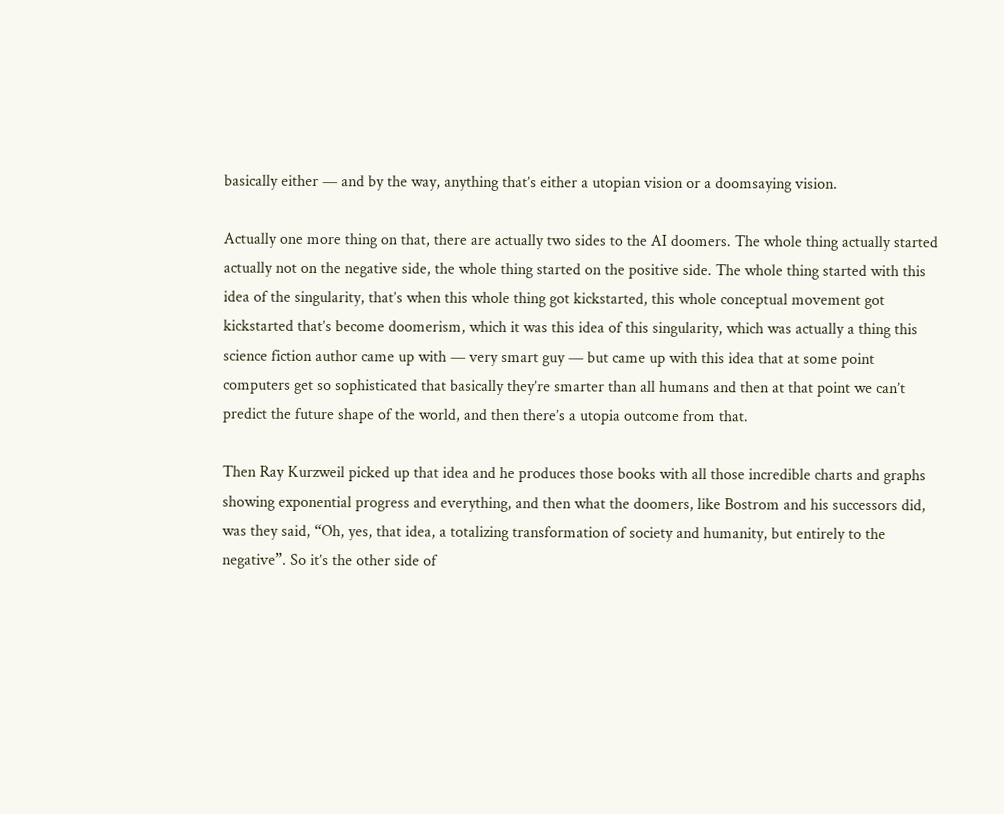basically either — and by the way, anything that’s either a utopian vision or a doomsaying vision.

Actually one more thing on that, there are actually two sides to the AI doomers. The whole thing actually started actually not on the negative side, the whole thing started on the positive side. The whole thing started with this idea of the singularity, that’s when this whole thing got kickstarted, this whole conceptual movement got kickstarted that’s become doomerism, which it was this idea of this singularity, which was actually a thing this science fiction author came up with — very smart guy — but came up with this idea that at some point computers get so sophisticated that basically they’re smarter than all humans and then at that point we can’t predict the future shape of the world, and then there’s a utopia outcome from that.

Then Ray Kurzweil picked up that idea and he produces those books with all those incredible charts and graphs showing exponential progress and everything, and then what the doomers, like Bostrom and his successors did, was they said, “Oh, yes, that idea, a totalizing transformation of society and humanity, but entirely to the negative”. So it’s the other side of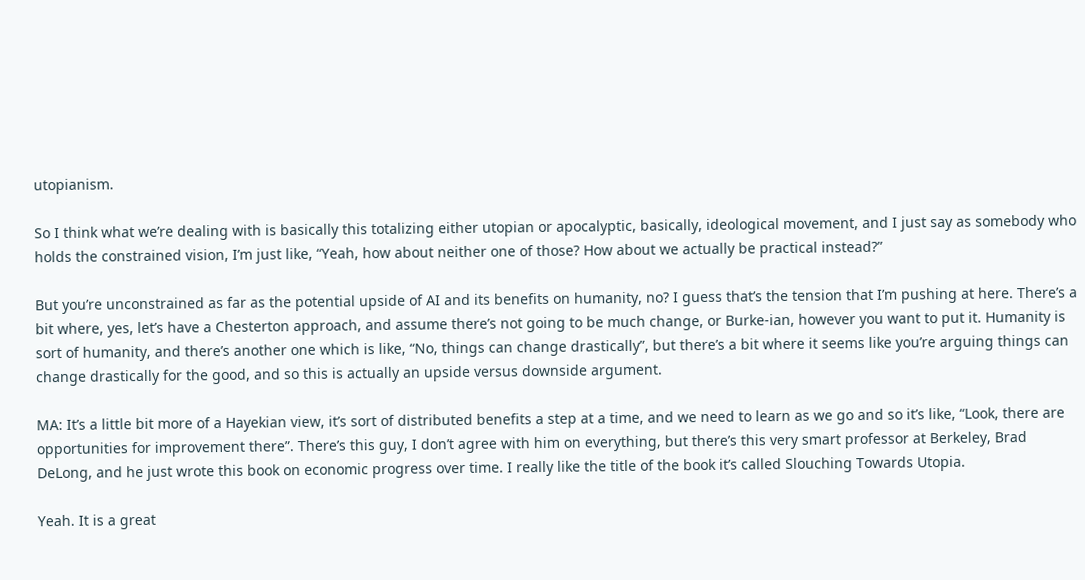utopianism.

So I think what we’re dealing with is basically this totalizing either utopian or apocalyptic, basically, ideological movement, and I just say as somebody who holds the constrained vision, I’m just like, “Yeah, how about neither one of those? How about we actually be practical instead?”

But you’re unconstrained as far as the potential upside of AI and its benefits on humanity, no? I guess that’s the tension that I’m pushing at here. There’s a bit where, yes, let’s have a Chesterton approach, and assume there’s not going to be much change, or Burke-ian, however you want to put it. Humanity is sort of humanity, and there’s another one which is like, “No, things can change drastically”, but there’s a bit where it seems like you’re arguing things can change drastically for the good, and so this is actually an upside versus downside argument.

MA: It’s a little bit more of a Hayekian view, it’s sort of distributed benefits a step at a time, and we need to learn as we go and so it’s like, “Look, there are opportunities for improvement there”. There’s this guy, I don’t agree with him on everything, but there’s this very smart professor at Berkeley, Brad DeLong, and he just wrote this book on economic progress over time. I really like the title of the book it’s called Slouching Towards Utopia.

Yeah. It is a great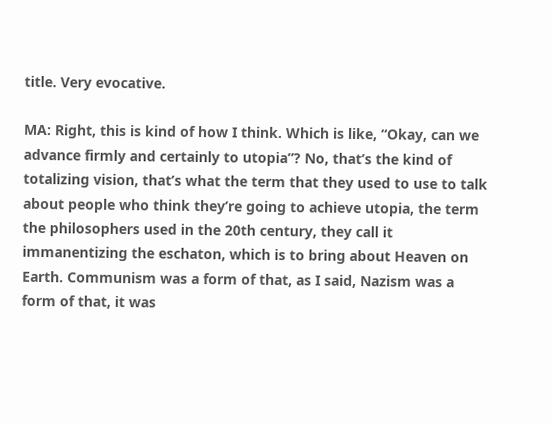title. Very evocative.

MA: Right, this is kind of how I think. Which is like, “Okay, can we advance firmly and certainly to utopia”? No, that’s the kind of totalizing vision, that’s what the term that they used to use to talk about people who think they’re going to achieve utopia, the term the philosophers used in the 20th century, they call it immanentizing the eschaton, which is to bring about Heaven on Earth. Communism was a form of that, as I said, Nazism was a form of that, it was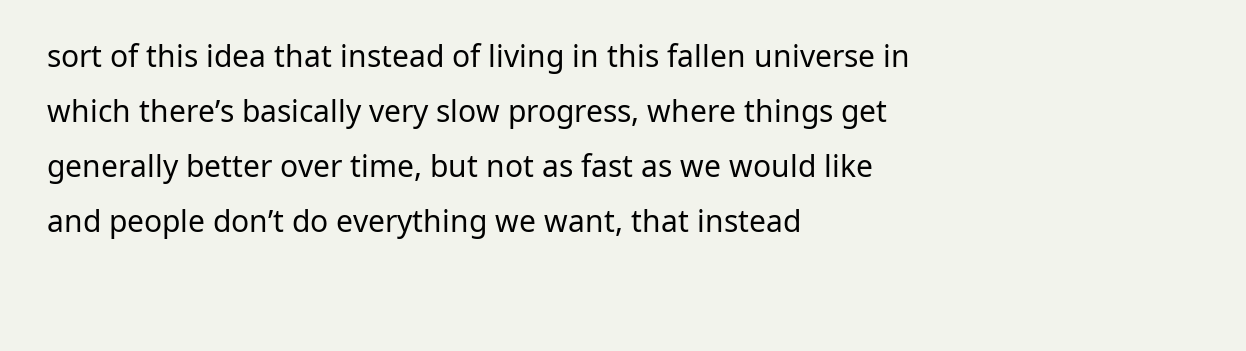sort of this idea that instead of living in this fallen universe in which there’s basically very slow progress, where things get generally better over time, but not as fast as we would like and people don’t do everything we want, that instead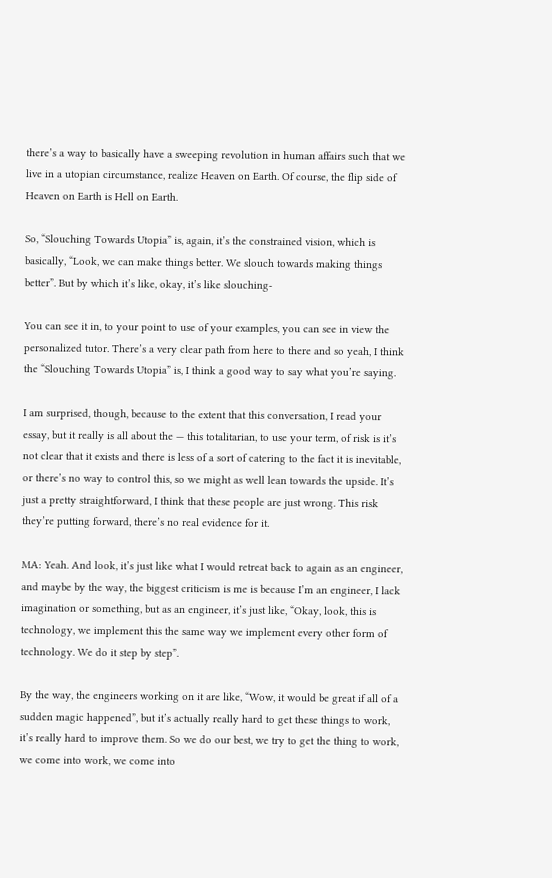there’s a way to basically have a sweeping revolution in human affairs such that we live in a utopian circumstance, realize Heaven on Earth. Of course, the flip side of Heaven on Earth is Hell on Earth.

So, “Slouching Towards Utopia” is, again, it’s the constrained vision, which is basically, “Look, we can make things better. We slouch towards making things better”. But by which it’s like, okay, it’s like slouching-

You can see it in, to your point to use of your examples, you can see in view the personalized tutor. There’s a very clear path from here to there and so yeah, I think the “Slouching Towards Utopia” is, I think a good way to say what you’re saying.

I am surprised, though, because to the extent that this conversation, I read your essay, but it really is all about the — this totalitarian, to use your term, of risk is it’s not clear that it exists and there is less of a sort of catering to the fact it is inevitable, or there’s no way to control this, so we might as well lean towards the upside. It’s just a pretty straightforward, I think that these people are just wrong. This risk they’re putting forward, there’s no real evidence for it.

MA: Yeah. And look, it’s just like what I would retreat back to again as an engineer, and maybe by the way, the biggest criticism is me is because I’m an engineer, I lack imagination or something, but as an engineer, it’s just like, “Okay, look, this is technology, we implement this the same way we implement every other form of technology. We do it step by step”.

By the way, the engineers working on it are like, “Wow, it would be great if all of a sudden magic happened”, but it’s actually really hard to get these things to work, it’s really hard to improve them. So we do our best, we try to get the thing to work, we come into work, we come into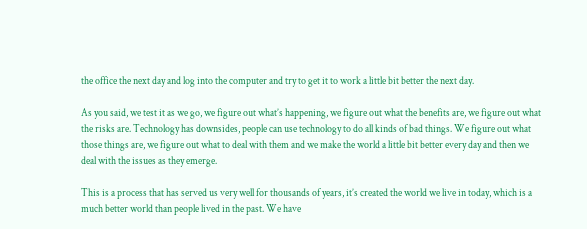the office the next day and log into the computer and try to get it to work a little bit better the next day.

As you said, we test it as we go, we figure out what’s happening, we figure out what the benefits are, we figure out what the risks are. Technology has downsides, people can use technology to do all kinds of bad things. We figure out what those things are, we figure out what to deal with them and we make the world a little bit better every day and then we deal with the issues as they emerge.

This is a process that has served us very well for thousands of years, it’s created the world we live in today, which is a much better world than people lived in the past. We have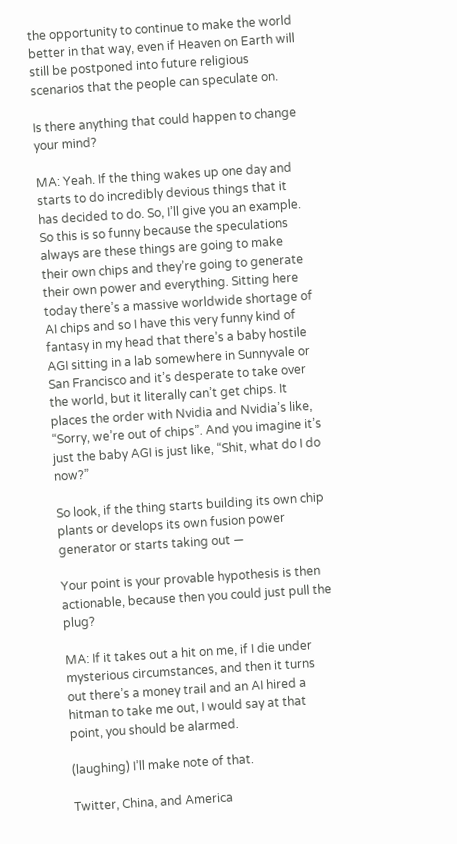the opportunity to continue to make the world better in that way, even if Heaven on Earth will still be postponed into future religious scenarios that the people can speculate on.

Is there anything that could happen to change your mind?

MA: Yeah. If the thing wakes up one day and starts to do incredibly devious things that it has decided to do. So, I’ll give you an example. So this is so funny because the speculations always are these things are going to make their own chips and they’re going to generate their own power and everything. Sitting here today there’s a massive worldwide shortage of AI chips and so I have this very funny kind of fantasy in my head that there’s a baby hostile AGI sitting in a lab somewhere in Sunnyvale or San Francisco and it’s desperate to take over the world, but it literally can’t get chips. It places the order with Nvidia and Nvidia’s like, “Sorry, we’re out of chips”. And you imagine it’s just the baby AGI is just like, “Shit, what do I do now?”

So look, if the thing starts building its own chip plants or develops its own fusion power generator or starts taking out —

Your point is your provable hypothesis is then actionable, because then you could just pull the plug?

MA: If it takes out a hit on me, if I die under mysterious circumstances, and then it turns out there’s a money trail and an AI hired a hitman to take me out, I would say at that point, you should be alarmed.

(laughing) I’ll make note of that.

Twitter, China, and America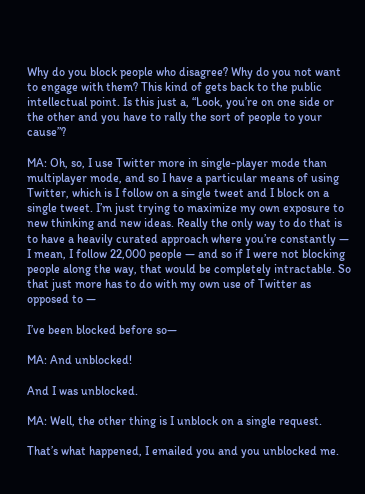Why do you block people who disagree? Why do you not want to engage with them? This kind of gets back to the public intellectual point. Is this just a, “Look, you’re on one side or the other and you have to rally the sort of people to your cause”?

MA: Oh, so, I use Twitter more in single-player mode than multiplayer mode, and so I have a particular means of using Twitter, which is I follow on a single tweet and I block on a single tweet. I’m just trying to maximize my own exposure to new thinking and new ideas. Really the only way to do that is to have a heavily curated approach where you’re constantly — I mean, I follow 22,000 people — and so if I were not blocking people along the way, that would be completely intractable. So that just more has to do with my own use of Twitter as opposed to —

I’ve been blocked before so—

MA: And unblocked!

And I was unblocked.

MA: Well, the other thing is I unblock on a single request.

That’s what happened, I emailed you and you unblocked me.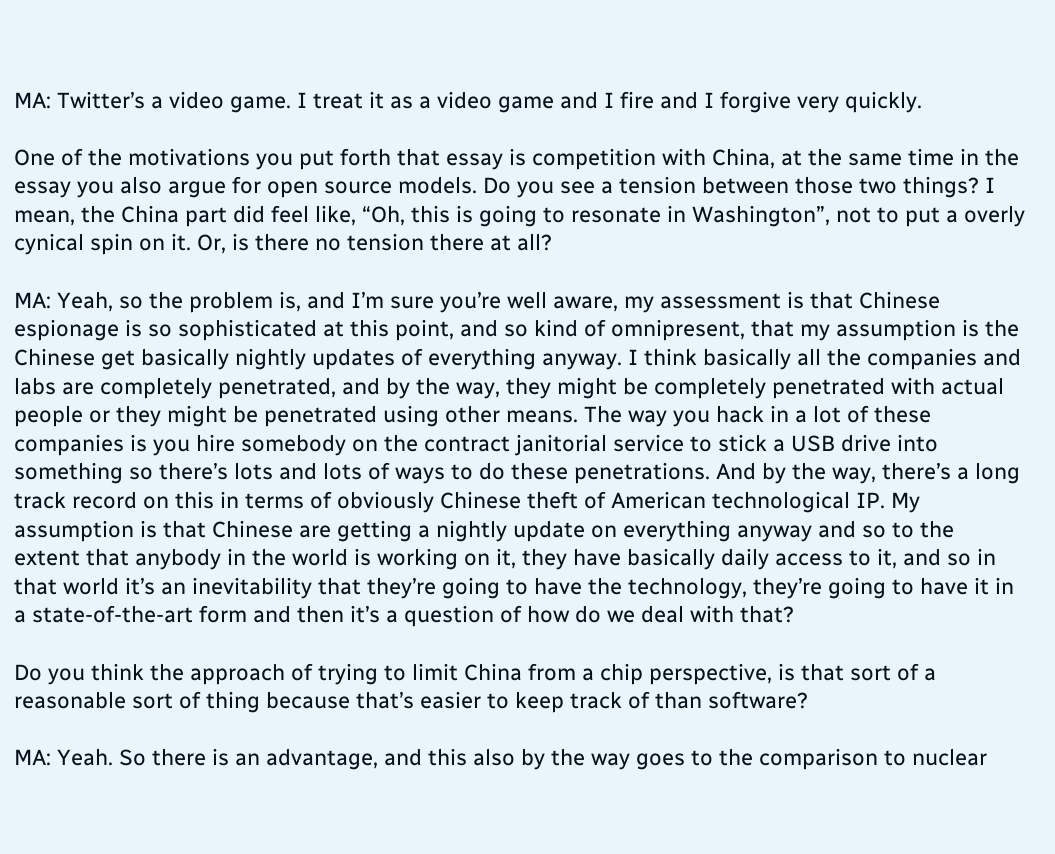MA: Twitter’s a video game. I treat it as a video game and I fire and I forgive very quickly.

One of the motivations you put forth that essay is competition with China, at the same time in the essay you also argue for open source models. Do you see a tension between those two things? I mean, the China part did feel like, “Oh, this is going to resonate in Washington”, not to put a overly cynical spin on it. Or, is there no tension there at all?

MA: Yeah, so the problem is, and I’m sure you’re well aware, my assessment is that Chinese espionage is so sophisticated at this point, and so kind of omnipresent, that my assumption is the Chinese get basically nightly updates of everything anyway. I think basically all the companies and labs are completely penetrated, and by the way, they might be completely penetrated with actual people or they might be penetrated using other means. The way you hack in a lot of these companies is you hire somebody on the contract janitorial service to stick a USB drive into something so there’s lots and lots of ways to do these penetrations. And by the way, there’s a long track record on this in terms of obviously Chinese theft of American technological IP. My assumption is that Chinese are getting a nightly update on everything anyway and so to the extent that anybody in the world is working on it, they have basically daily access to it, and so in that world it’s an inevitability that they’re going to have the technology, they’re going to have it in a state-of-the-art form and then it’s a question of how do we deal with that?

Do you think the approach of trying to limit China from a chip perspective, is that sort of a reasonable sort of thing because that’s easier to keep track of than software?

MA: Yeah. So there is an advantage, and this also by the way goes to the comparison to nuclear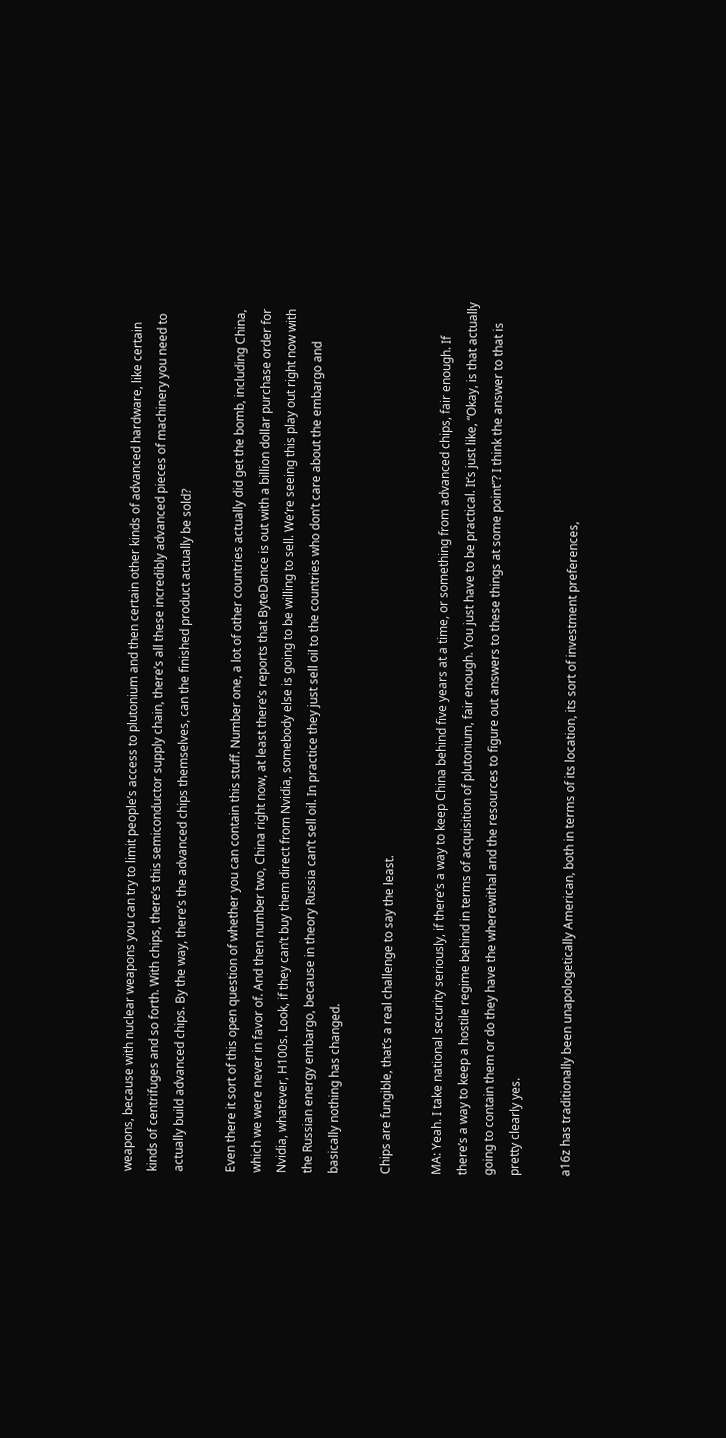weapons, because with nuclear weapons you can try to limit people’s access to plutonium and then certain other kinds of advanced hardware, like certain kinds of centrifuges and so forth. With chips, there’s this semiconductor supply chain, there’s all these incredibly advanced pieces of machinery you need to actually build advanced chips. By the way, there’s the advanced chips themselves, can the finished product actually be sold?

Even there it sort of this open question of whether you can contain this stuff. Number one, a lot of other countries actually did get the bomb, including China, which we were never in favor of. And then number two, China right now, at least there’s reports that ByteDance is out with a billion dollar purchase order for Nvidia, whatever, H100s. Look, if they can’t buy them direct from Nvidia, somebody else is going to be willing to sell. We’re seeing this play out right now with the Russian energy embargo, because in theory Russia can’t sell oil. In practice they just sell oil to the countries who don’t care about the embargo and basically nothing has changed.

Chips are fungible, that’s a real challenge to say the least.

MA: Yeah. I take national security seriously, if there’s a way to keep China behind five years at a time, or something from advanced chips, fair enough. If there’s a way to keep a hostile regime behind in terms of acquisition of plutonium, fair enough. You just have to be practical. It’s just like, “Okay, is that actually going to contain them or do they have the wherewithal and the resources to figure out answers to these things at some point”? I think the answer to that is pretty clearly yes.

a16z has traditionally been unapologetically American, both in terms of its location, its sort of investment preferences,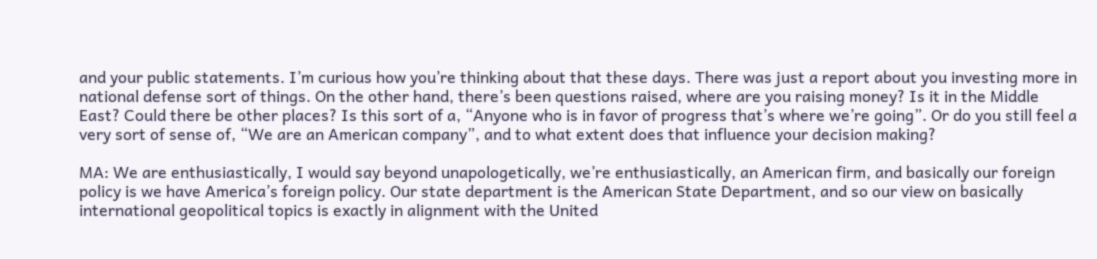and your public statements. I’m curious how you’re thinking about that these days. There was just a report about you investing more in national defense sort of things. On the other hand, there’s been questions raised, where are you raising money? Is it in the Middle East? Could there be other places? Is this sort of a, “Anyone who is in favor of progress that’s where we’re going”. Or do you still feel a very sort of sense of, “We are an American company”, and to what extent does that influence your decision making?

MA: We are enthusiastically, I would say beyond unapologetically, we’re enthusiastically, an American firm, and basically our foreign policy is we have America’s foreign policy. Our state department is the American State Department, and so our view on basically international geopolitical topics is exactly in alignment with the United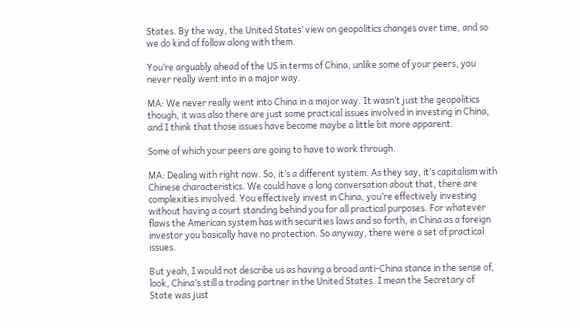States. By the way, the United States’ view on geopolitics changes over time, and so we do kind of follow along with them.

You’re arguably ahead of the US in terms of China, unlike some of your peers, you never really went into in a major way.

MA: We never really went into China in a major way. It wasn’t just the geopolitics though, it was also there are just some practical issues involved in investing in China, and I think that those issues have become maybe a little bit more apparent.

Some of which your peers are going to have to work through.

MA: Dealing with right now. So, it’s a different system. As they say, it’s capitalism with Chinese characteristics. We could have a long conversation about that, there are complexities involved. You effectively invest in China, you’re effectively investing without having a court standing behind you for all practical purposes. For whatever flaws the American system has with securities laws and so forth, in China as a foreign investor you basically have no protection. So anyway, there were a set of practical issues.

But yeah, I would not describe us as having a broad anti-China stance in the sense of, look, China’s still a trading partner in the United States. I mean the Secretary of State was just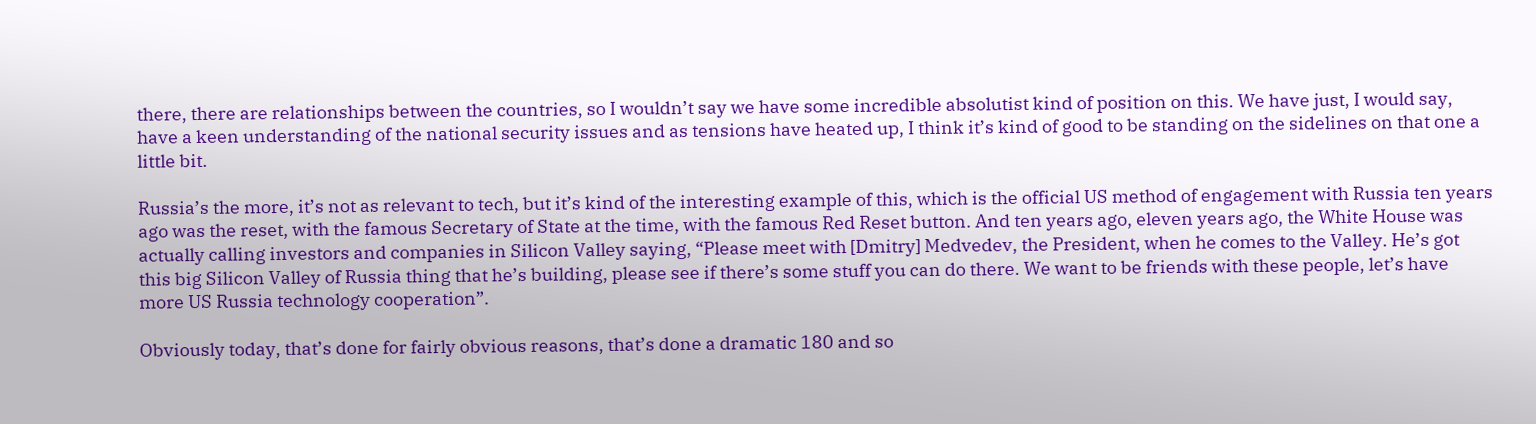there, there are relationships between the countries, so I wouldn’t say we have some incredible absolutist kind of position on this. We have just, I would say, have a keen understanding of the national security issues and as tensions have heated up, I think it’s kind of good to be standing on the sidelines on that one a little bit.

Russia’s the more, it’s not as relevant to tech, but it’s kind of the interesting example of this, which is the official US method of engagement with Russia ten years ago was the reset, with the famous Secretary of State at the time, with the famous Red Reset button. And ten years ago, eleven years ago, the White House was actually calling investors and companies in Silicon Valley saying, “Please meet with [Dmitry] Medvedev, the President, when he comes to the Valley. He’s got this big Silicon Valley of Russia thing that he’s building, please see if there’s some stuff you can do there. We want to be friends with these people, let’s have more US Russia technology cooperation”.

Obviously today, that’s done for fairly obvious reasons, that’s done a dramatic 180 and so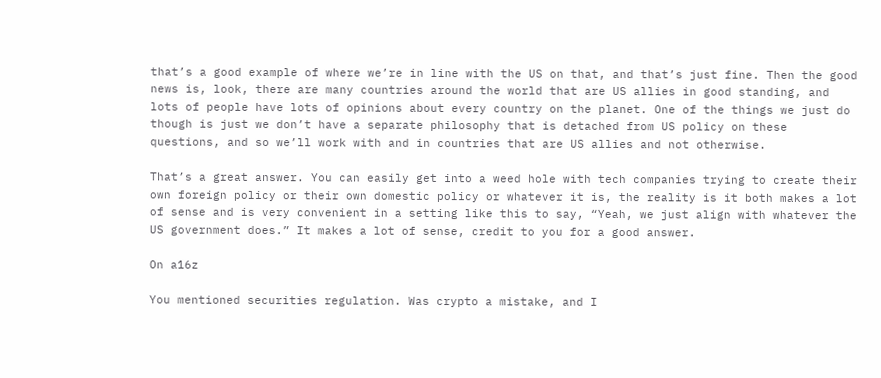that’s a good example of where we’re in line with the US on that, and that’s just fine. Then the good news is, look, there are many countries around the world that are US allies in good standing, and lots of people have lots of opinions about every country on the planet. One of the things we just do though is just we don’t have a separate philosophy that is detached from US policy on these questions, and so we’ll work with and in countries that are US allies and not otherwise.

That’s a great answer. You can easily get into a weed hole with tech companies trying to create their own foreign policy or their own domestic policy or whatever it is, the reality is it both makes a lot of sense and is very convenient in a setting like this to say, “Yeah, we just align with whatever the US government does.” It makes a lot of sense, credit to you for a good answer.

On a16z

You mentioned securities regulation. Was crypto a mistake, and I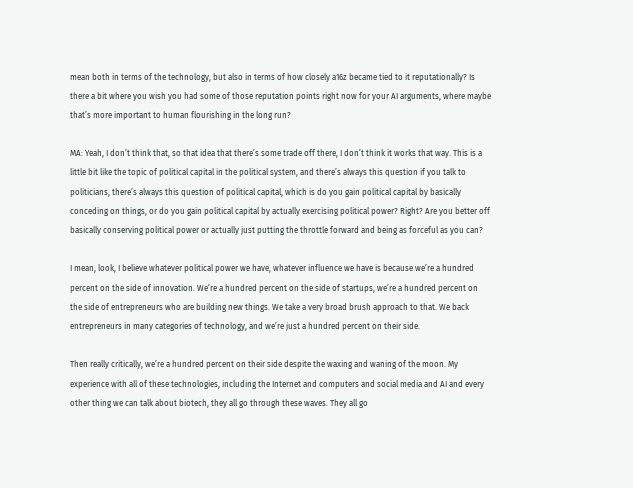mean both in terms of the technology, but also in terms of how closely a16z became tied to it reputationally? Is there a bit where you wish you had some of those reputation points right now for your AI arguments, where maybe that’s more important to human flourishing in the long run?

MA: Yeah, I don’t think that, so that idea that there’s some trade off there, I don’t think it works that way. This is a little bit like the topic of political capital in the political system, and there’s always this question if you talk to politicians, there’s always this question of political capital, which is do you gain political capital by basically conceding on things, or do you gain political capital by actually exercising political power? Right? Are you better off basically conserving political power or actually just putting the throttle forward and being as forceful as you can?

I mean, look, I believe whatever political power we have, whatever influence we have is because we’re a hundred percent on the side of innovation. We’re a hundred percent on the side of startups, we’re a hundred percent on the side of entrepreneurs who are building new things. We take a very broad brush approach to that. We back entrepreneurs in many categories of technology, and we’re just a hundred percent on their side.

Then really critically, we’re a hundred percent on their side despite the waxing and waning of the moon. My experience with all of these technologies, including the Internet and computers and social media and AI and every other thing we can talk about biotech, they all go through these waves. They all go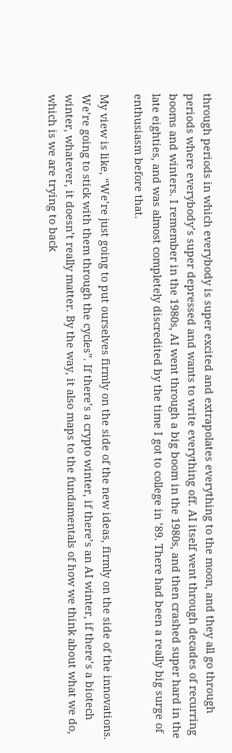through periods in which everybody is super excited and extrapolates everything to the moon, and they all go through periods where everybody’s super depressed and wants to write everything off. AI itself went through decades of recurring booms and winters. I remember in the 1980s, AI went through a big boom in the 1980s, and then crashed super hard in the late eighties, and was almost completely discredited by the time I got to college in ’89. There had been a really big surge of enthusiasm before that.

My view is like, “We’re just going to put ourselves firmly on the side of the new ideas, firmly on the side of the innovations. We’re going to stick with them through the cycles”. If there’s a crypto winter, if there’s an AI winter, if there’s a biotech winter, whatever, it doesn’t really matter. By the way, it also maps to the fundamentals of how we think about what we do, which is we are trying to back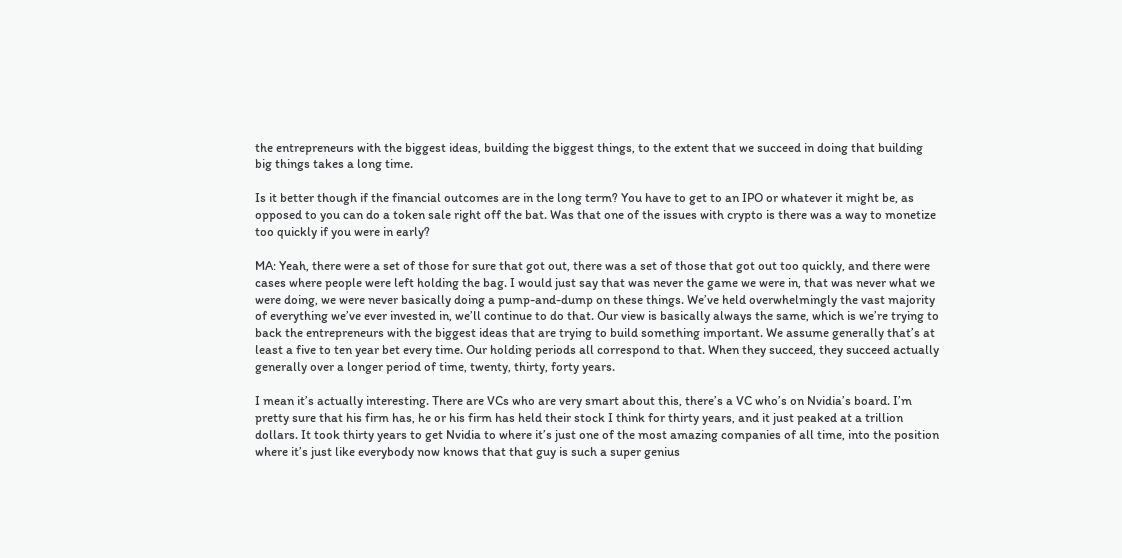the entrepreneurs with the biggest ideas, building the biggest things, to the extent that we succeed in doing that building big things takes a long time.

Is it better though if the financial outcomes are in the long term? You have to get to an IPO or whatever it might be, as opposed to you can do a token sale right off the bat. Was that one of the issues with crypto is there was a way to monetize too quickly if you were in early?

MA: Yeah, there were a set of those for sure that got out, there was a set of those that got out too quickly, and there were cases where people were left holding the bag. I would just say that was never the game we were in, that was never what we were doing, we were never basically doing a pump-and-dump on these things. We’ve held overwhelmingly the vast majority of everything we’ve ever invested in, we’ll continue to do that. Our view is basically always the same, which is we’re trying to back the entrepreneurs with the biggest ideas that are trying to build something important. We assume generally that’s at least a five to ten year bet every time. Our holding periods all correspond to that. When they succeed, they succeed actually generally over a longer period of time, twenty, thirty, forty years.

I mean it’s actually interesting. There are VCs who are very smart about this, there’s a VC who’s on Nvidia’s board. I’m pretty sure that his firm has, he or his firm has held their stock I think for thirty years, and it just peaked at a trillion dollars. It took thirty years to get Nvidia to where it’s just one of the most amazing companies of all time, into the position where it’s just like everybody now knows that that guy is such a super genius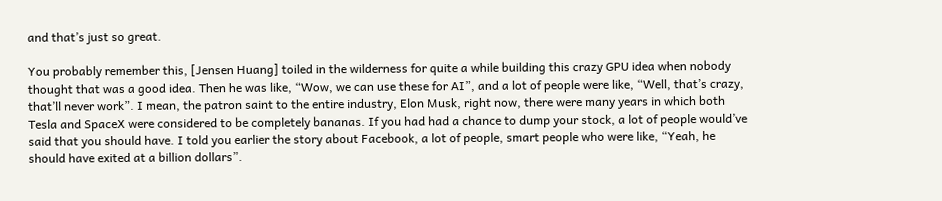and that’s just so great.

You probably remember this, [Jensen Huang] toiled in the wilderness for quite a while building this crazy GPU idea when nobody thought that was a good idea. Then he was like, “Wow, we can use these for AI”, and a lot of people were like, “Well, that’s crazy, that’ll never work”. I mean, the patron saint to the entire industry, Elon Musk, right now, there were many years in which both Tesla and SpaceX were considered to be completely bananas. If you had had a chance to dump your stock, a lot of people would’ve said that you should have. I told you earlier the story about Facebook, a lot of people, smart people who were like, “Yeah, he should have exited at a billion dollars”.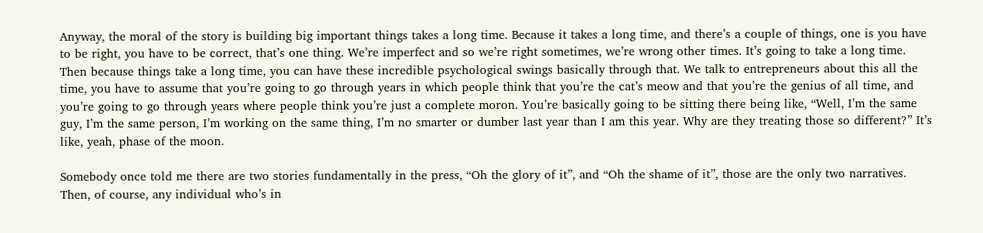Anyway, the moral of the story is building big important things takes a long time. Because it takes a long time, and there’s a couple of things, one is you have to be right, you have to be correct, that’s one thing. We’re imperfect and so we’re right sometimes, we’re wrong other times. It’s going to take a long time. Then because things take a long time, you can have these incredible psychological swings basically through that. We talk to entrepreneurs about this all the time, you have to assume that you’re going to go through years in which people think that you’re the cat’s meow and that you’re the genius of all time, and you’re going to go through years where people think you’re just a complete moron. You’re basically going to be sitting there being like, “Well, I’m the same guy, I’m the same person, I’m working on the same thing, I’m no smarter or dumber last year than I am this year. Why are they treating those so different?” It’s like, yeah, phase of the moon.

Somebody once told me there are two stories fundamentally in the press, “Oh the glory of it”, and “Oh the shame of it”, those are the only two narratives. Then, of course, any individual who’s in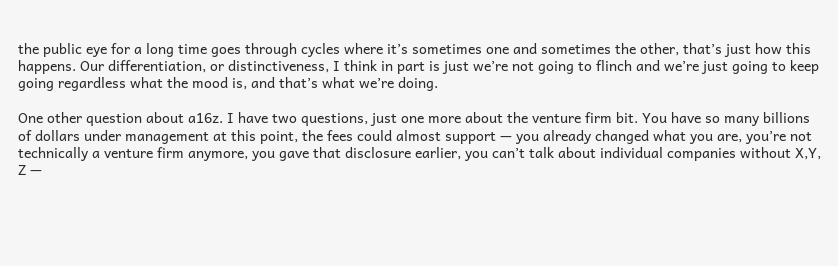the public eye for a long time goes through cycles where it’s sometimes one and sometimes the other, that’s just how this happens. Our differentiation, or distinctiveness, I think in part is just we’re not going to flinch and we’re just going to keep going regardless what the mood is, and that’s what we’re doing.

One other question about a16z. I have two questions, just one more about the venture firm bit. You have so many billions of dollars under management at this point, the fees could almost support — you already changed what you are, you’re not technically a venture firm anymore, you gave that disclosure earlier, you can’t talk about individual companies without X,Y, Z —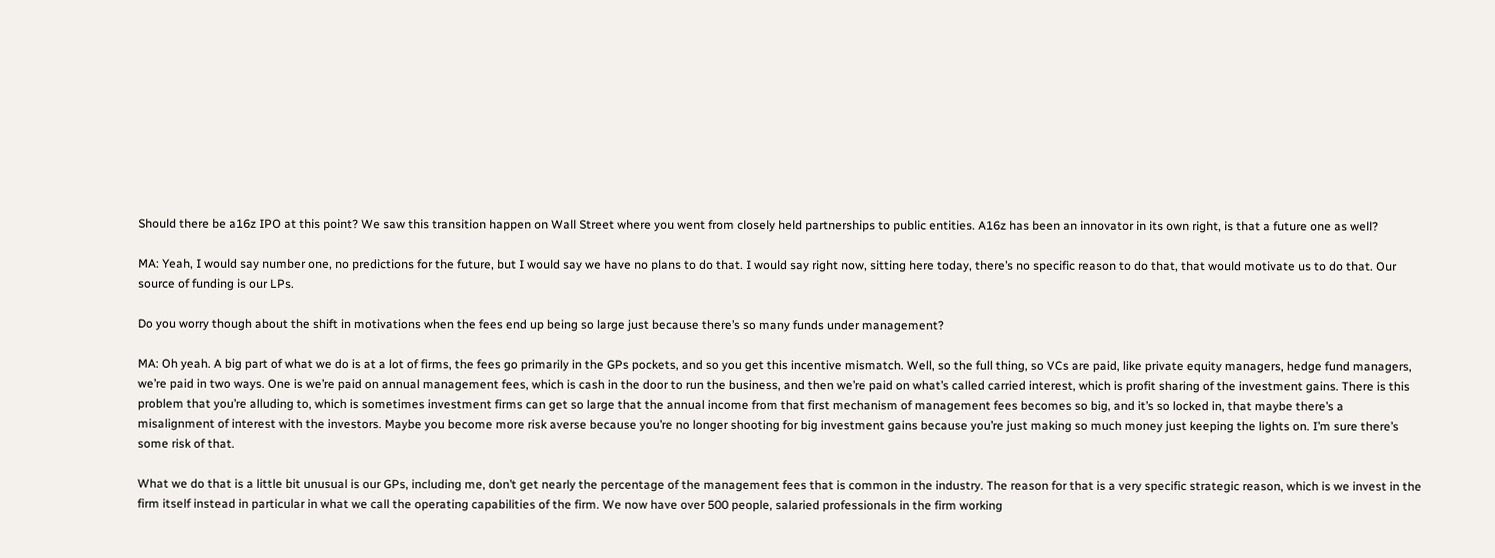Should there be a16z IPO at this point? We saw this transition happen on Wall Street where you went from closely held partnerships to public entities. A16z has been an innovator in its own right, is that a future one as well?

MA: Yeah, I would say number one, no predictions for the future, but I would say we have no plans to do that. I would say right now, sitting here today, there’s no specific reason to do that, that would motivate us to do that. Our source of funding is our LPs.

Do you worry though about the shift in motivations when the fees end up being so large just because there’s so many funds under management?

MA: Oh yeah. A big part of what we do is at a lot of firms, the fees go primarily in the GPs pockets, and so you get this incentive mismatch. Well, so the full thing, so VCs are paid, like private equity managers, hedge fund managers, we’re paid in two ways. One is we’re paid on annual management fees, which is cash in the door to run the business, and then we’re paid on what’s called carried interest, which is profit sharing of the investment gains. There is this problem that you’re alluding to, which is sometimes investment firms can get so large that the annual income from that first mechanism of management fees becomes so big, and it’s so locked in, that maybe there’s a misalignment of interest with the investors. Maybe you become more risk averse because you’re no longer shooting for big investment gains because you’re just making so much money just keeping the lights on. I’m sure there’s some risk of that.

What we do that is a little bit unusual is our GPs, including me, don’t get nearly the percentage of the management fees that is common in the industry. The reason for that is a very specific strategic reason, which is we invest in the firm itself instead in particular in what we call the operating capabilities of the firm. We now have over 500 people, salaried professionals in the firm working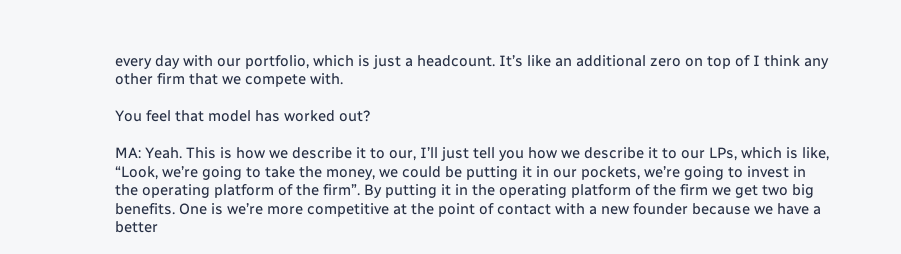every day with our portfolio, which is just a headcount. It’s like an additional zero on top of I think any other firm that we compete with.

You feel that model has worked out?

MA: Yeah. This is how we describe it to our, I’ll just tell you how we describe it to our LPs, which is like, “Look, we’re going to take the money, we could be putting it in our pockets, we’re going to invest in the operating platform of the firm”. By putting it in the operating platform of the firm we get two big benefits. One is we’re more competitive at the point of contact with a new founder because we have a better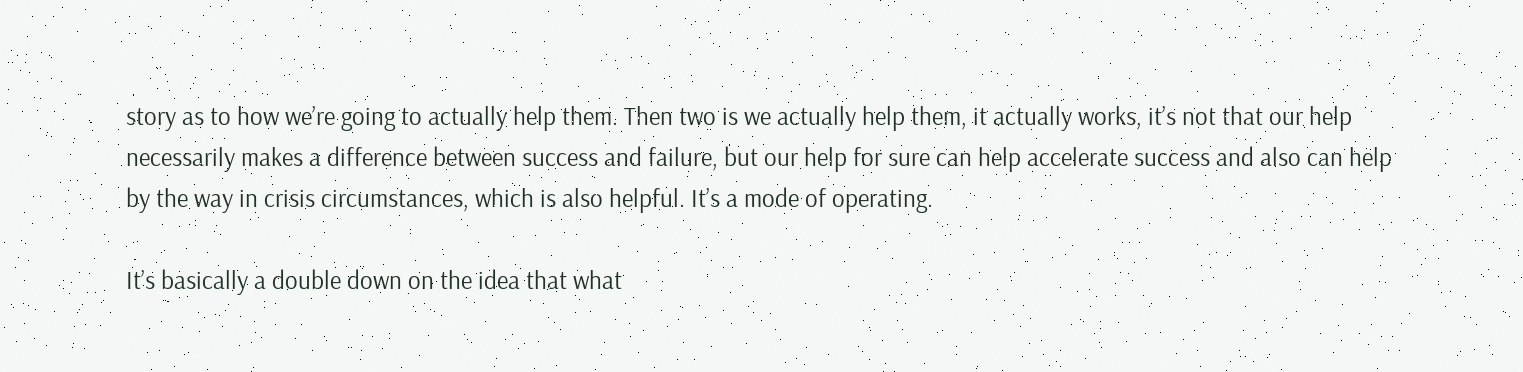story as to how we’re going to actually help them. Then two is we actually help them, it actually works, it’s not that our help necessarily makes a difference between success and failure, but our help for sure can help accelerate success and also can help by the way in crisis circumstances, which is also helpful. It’s a mode of operating.

It’s basically a double down on the idea that what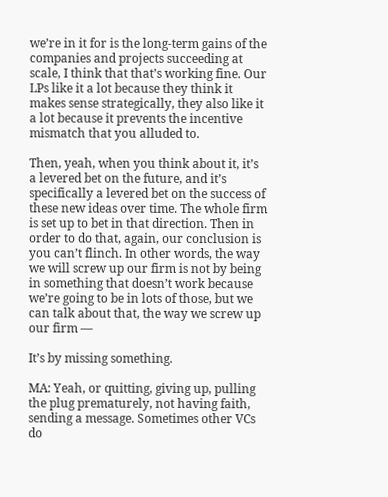we’re in it for is the long-term gains of the companies and projects succeeding at scale, I think that that’s working fine. Our LPs like it a lot because they think it makes sense strategically, they also like it a lot because it prevents the incentive mismatch that you alluded to.

Then, yeah, when you think about it, it’s a levered bet on the future, and it’s specifically a levered bet on the success of these new ideas over time. The whole firm is set up to bet in that direction. Then in order to do that, again, our conclusion is you can’t flinch. In other words, the way we will screw up our firm is not by being in something that doesn’t work because we’re going to be in lots of those, but we can talk about that, the way we screw up our firm —

It’s by missing something.

MA: Yeah, or quitting, giving up, pulling the plug prematurely, not having faith, sending a message. Sometimes other VCs do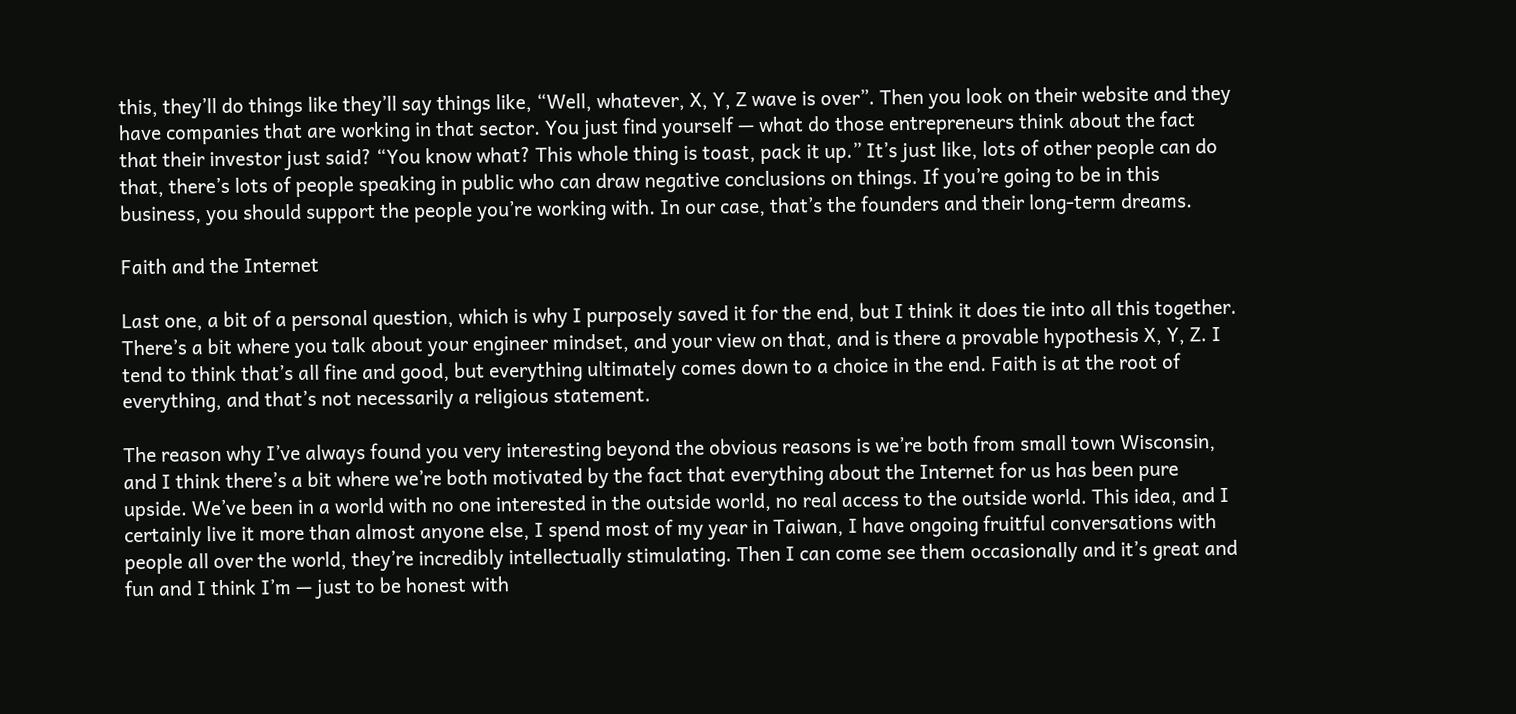this, they’ll do things like they’ll say things like, “Well, whatever, X, Y, Z wave is over”. Then you look on their website and they have companies that are working in that sector. You just find yourself — what do those entrepreneurs think about the fact that their investor just said? “You know what? This whole thing is toast, pack it up.” It’s just like, lots of other people can do that, there’s lots of people speaking in public who can draw negative conclusions on things. If you’re going to be in this business, you should support the people you’re working with. In our case, that’s the founders and their long-term dreams.

Faith and the Internet

Last one, a bit of a personal question, which is why I purposely saved it for the end, but I think it does tie into all this together. There’s a bit where you talk about your engineer mindset, and your view on that, and is there a provable hypothesis X, Y, Z. I tend to think that’s all fine and good, but everything ultimately comes down to a choice in the end. Faith is at the root of everything, and that’s not necessarily a religious statement.

The reason why I’ve always found you very interesting beyond the obvious reasons is we’re both from small town Wisconsin, and I think there’s a bit where we’re both motivated by the fact that everything about the Internet for us has been pure upside. We’ve been in a world with no one interested in the outside world, no real access to the outside world. This idea, and I certainly live it more than almost anyone else, I spend most of my year in Taiwan, I have ongoing fruitful conversations with people all over the world, they’re incredibly intellectually stimulating. Then I can come see them occasionally and it’s great and fun and I think I’m — just to be honest with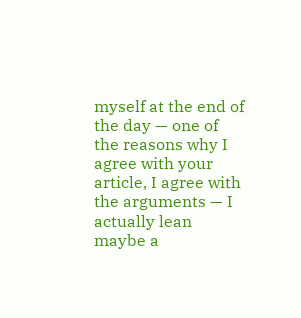myself at the end of the day — one of the reasons why I agree with your article, I agree with the arguments — I actually lean maybe a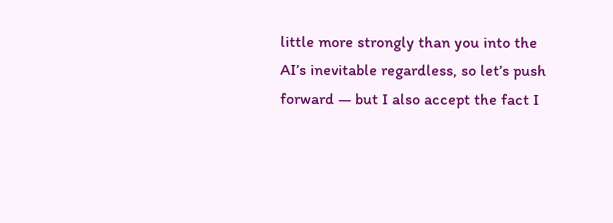little more strongly than you into the AI’s inevitable regardless, so let’s push forward — but I also accept the fact I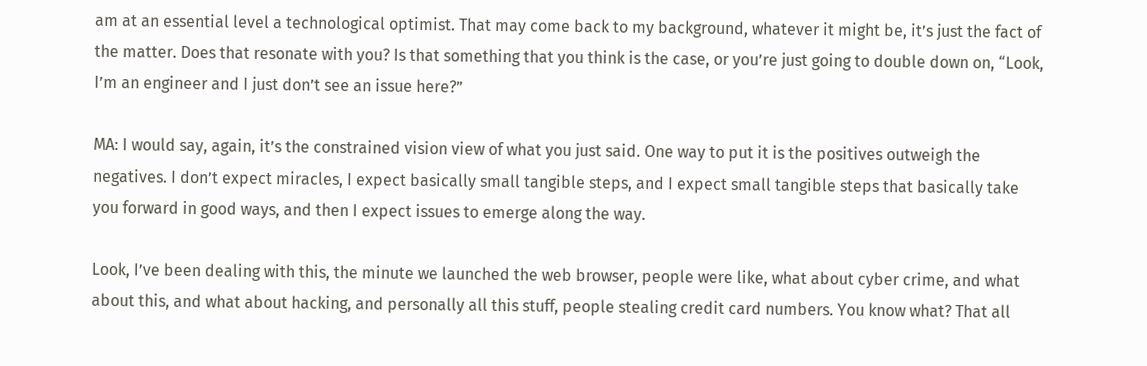am at an essential level a technological optimist. That may come back to my background, whatever it might be, it’s just the fact of the matter. Does that resonate with you? Is that something that you think is the case, or you’re just going to double down on, “Look, I’m an engineer and I just don’t see an issue here?”

MA: I would say, again, it’s the constrained vision view of what you just said. One way to put it is the positives outweigh the negatives. I don’t expect miracles, I expect basically small tangible steps, and I expect small tangible steps that basically take you forward in good ways, and then I expect issues to emerge along the way.

Look, I’ve been dealing with this, the minute we launched the web browser, people were like, what about cyber crime, and what about this, and what about hacking, and personally all this stuff, people stealing credit card numbers. You know what? That all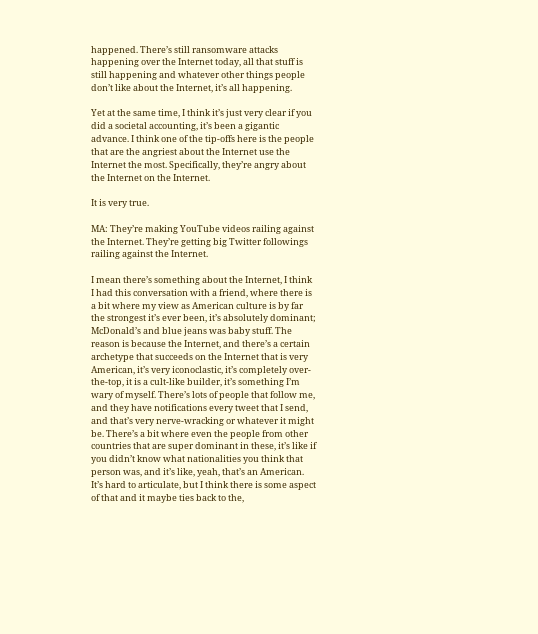happened. There’s still ransomware attacks happening over the Internet today, all that stuff is still happening and whatever other things people don’t like about the Internet, it’s all happening.

Yet at the same time, I think it’s just very clear if you did a societal accounting, it’s been a gigantic advance. I think one of the tip-offs here is the people that are the angriest about the Internet use the Internet the most. Specifically, they’re angry about the Internet on the Internet.

It is very true.

MA: They’re making YouTube videos railing against the Internet. They’re getting big Twitter followings railing against the Internet.

I mean there’s something about the Internet, I think I had this conversation with a friend, where there is a bit where my view as American culture is by far the strongest it’s ever been, it’s absolutely dominant; McDonald’s and blue jeans was baby stuff. The reason is because the Internet, and there’s a certain archetype that succeeds on the Internet that is very American, it’s very iconoclastic, it’s completely over-the-top, it is a cult-like builder, it’s something I’m wary of myself. There’s lots of people that follow me, and they have notifications every tweet that I send, and that’s very nerve-wracking or whatever it might be. There’s a bit where even the people from other countries that are super dominant in these, it’s like if you didn’t know what nationalities you think that person was, and it’s like, yeah, that’s an American. It’s hard to articulate, but I think there is some aspect of that and it maybe ties back to the,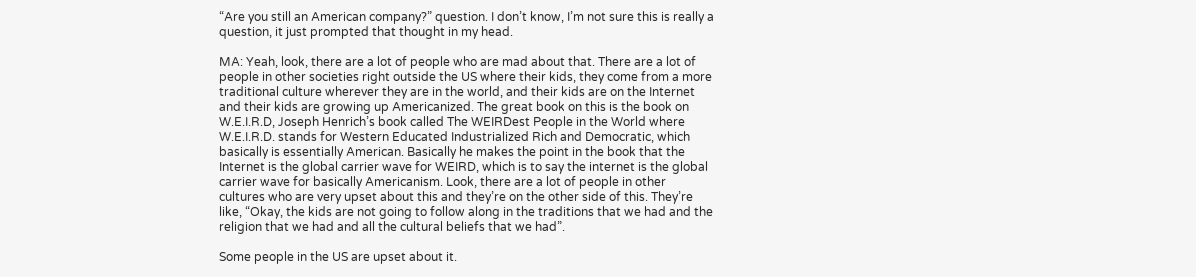“Are you still an American company?” question. I don’t know, I’m not sure this is really a question, it just prompted that thought in my head.

MA: Yeah, look, there are a lot of people who are mad about that. There are a lot of people in other societies right outside the US where their kids, they come from a more traditional culture wherever they are in the world, and their kids are on the Internet and their kids are growing up Americanized. The great book on this is the book on W.E.I.R.D, Joseph Henrich’s book called The WEIRDest People in the World where W.E.I.R.D. stands for Western Educated Industrialized Rich and Democratic, which basically is essentially American. Basically he makes the point in the book that the Internet is the global carrier wave for WEIRD, which is to say the internet is the global carrier wave for basically Americanism. Look, there are a lot of people in other cultures who are very upset about this and they’re on the other side of this. They’re like, “Okay, the kids are not going to follow along in the traditions that we had and the religion that we had and all the cultural beliefs that we had”.

Some people in the US are upset about it.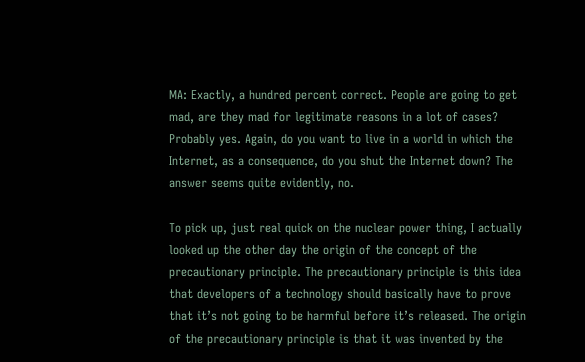MA: Exactly, a hundred percent correct. People are going to get mad, are they mad for legitimate reasons in a lot of cases? Probably yes. Again, do you want to live in a world in which the Internet, as a consequence, do you shut the Internet down? The answer seems quite evidently, no.

To pick up, just real quick on the nuclear power thing, I actually looked up the other day the origin of the concept of the precautionary principle. The precautionary principle is this idea that developers of a technology should basically have to prove that it’s not going to be harmful before it’s released. The origin of the precautionary principle is that it was invented by the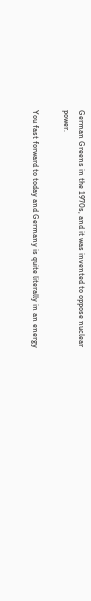German Greens in the 1970s, and it was invented to oppose nuclear power.

You fast forward to today and Germany is quite literally in an energy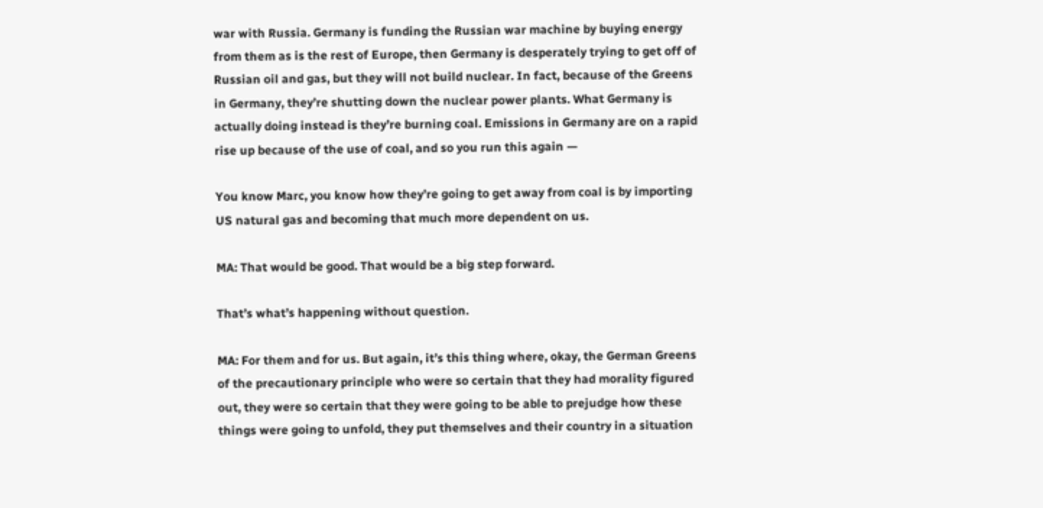war with Russia. Germany is funding the Russian war machine by buying energy from them as is the rest of Europe, then Germany is desperately trying to get off of Russian oil and gas, but they will not build nuclear. In fact, because of the Greens in Germany, they’re shutting down the nuclear power plants. What Germany is actually doing instead is they’re burning coal. Emissions in Germany are on a rapid rise up because of the use of coal, and so you run this again —

You know Marc, you know how they’re going to get away from coal is by importing US natural gas and becoming that much more dependent on us.

MA: That would be good. That would be a big step forward.

That’s what’s happening without question.

MA: For them and for us. But again, it’s this thing where, okay, the German Greens of the precautionary principle who were so certain that they had morality figured out, they were so certain that they were going to be able to prejudge how these things were going to unfold, they put themselves and their country in a situation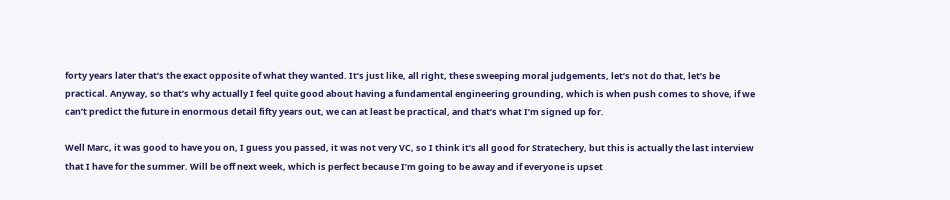forty years later that’s the exact opposite of what they wanted. It’s just like, all right, these sweeping moral judgements, let’s not do that, let’s be practical. Anyway, so that’s why actually I feel quite good about having a fundamental engineering grounding, which is when push comes to shove, if we can’t predict the future in enormous detail fifty years out, we can at least be practical, and that’s what I’m signed up for.

Well Marc, it was good to have you on, I guess you passed, it was not very VC, so I think it’s all good for Stratechery, but this is actually the last interview that I have for the summer. Will be off next week, which is perfect because I’m going to be away and if everyone is upset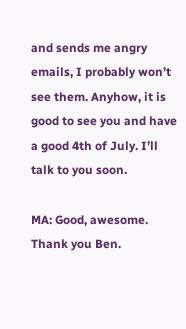and sends me angry emails, I probably won’t see them. Anyhow, it is good to see you and have a good 4th of July. I’ll talk to you soon.

MA: Good, awesome. Thank you Ben.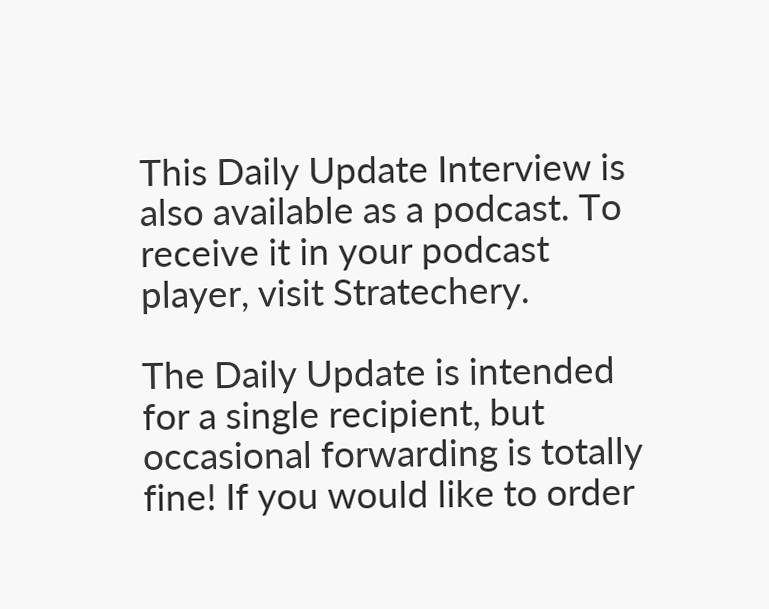This Daily Update Interview is also available as a podcast. To receive it in your podcast player, visit Stratechery.

The Daily Update is intended for a single recipient, but occasional forwarding is totally fine! If you would like to order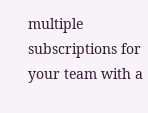multiple subscriptions for your team with a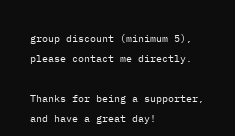group discount (minimum 5), please contact me directly.

Thanks for being a supporter, and have a great day!